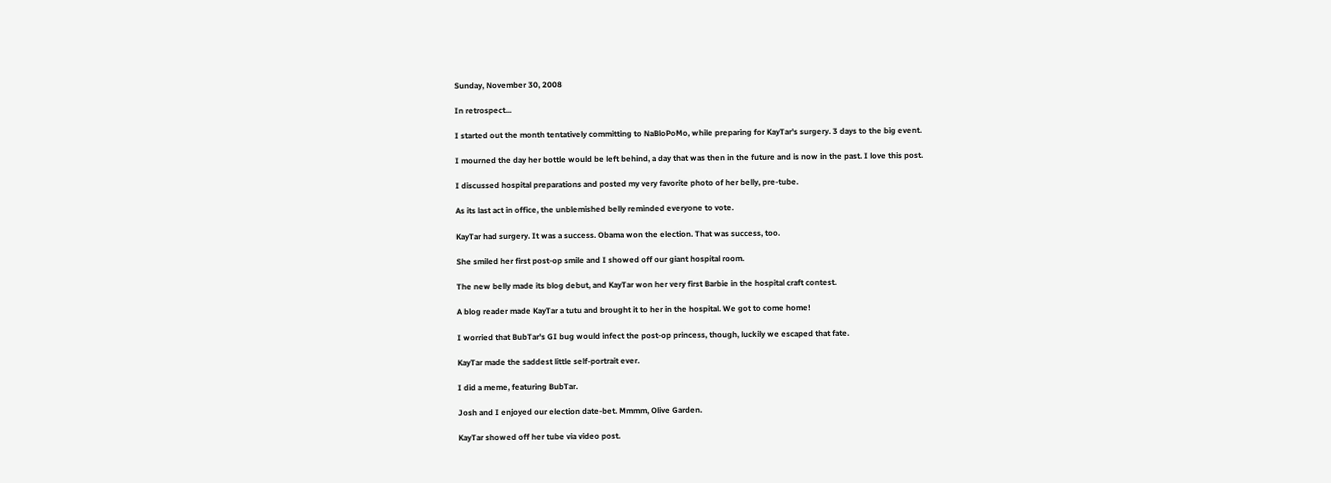Sunday, November 30, 2008

In retrospect...

I started out the month tentatively committing to NaBloPoMo, while preparing for KayTar's surgery. 3 days to the big event.

I mourned the day her bottle would be left behind, a day that was then in the future and is now in the past. I love this post.

I discussed hospital preparations and posted my very favorite photo of her belly, pre-tube.

As its last act in office, the unblemished belly reminded everyone to vote.

KayTar had surgery. It was a success. Obama won the election. That was success, too.

She smiled her first post-op smile and I showed off our giant hospital room.

The new belly made its blog debut, and KayTar won her very first Barbie in the hospital craft contest.

A blog reader made KayTar a tutu and brought it to her in the hospital. We got to come home!

I worried that BubTar's GI bug would infect the post-op princess, though, luckily we escaped that fate.

KayTar made the saddest little self-portrait ever.

I did a meme, featuring BubTar.

Josh and I enjoyed our election date-bet. Mmmm, Olive Garden.

KayTar showed off her tube via video post.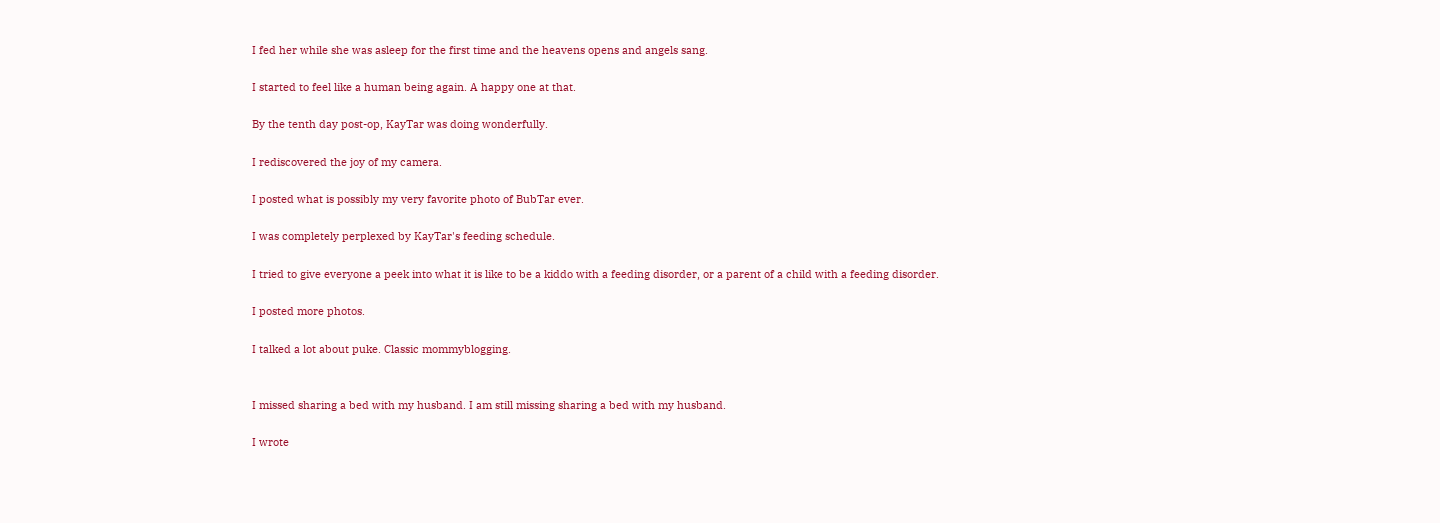I fed her while she was asleep for the first time and the heavens opens and angels sang.

I started to feel like a human being again. A happy one at that.

By the tenth day post-op, KayTar was doing wonderfully.

I rediscovered the joy of my camera.

I posted what is possibly my very favorite photo of BubTar ever.

I was completely perplexed by KayTar's feeding schedule.

I tried to give everyone a peek into what it is like to be a kiddo with a feeding disorder, or a parent of a child with a feeding disorder.

I posted more photos.

I talked a lot about puke. Classic mommyblogging.


I missed sharing a bed with my husband. I am still missing sharing a bed with my husband.

I wrote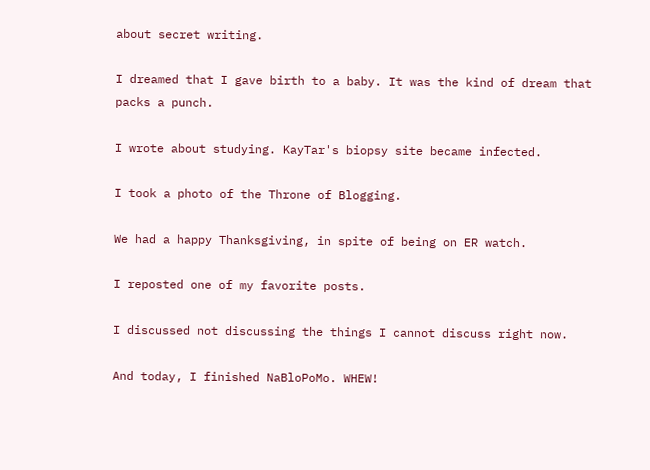about secret writing.

I dreamed that I gave birth to a baby. It was the kind of dream that packs a punch.

I wrote about studying. KayTar's biopsy site became infected.

I took a photo of the Throne of Blogging.

We had a happy Thanksgiving, in spite of being on ER watch.

I reposted one of my favorite posts.

I discussed not discussing the things I cannot discuss right now.

And today, I finished NaBloPoMo. WHEW!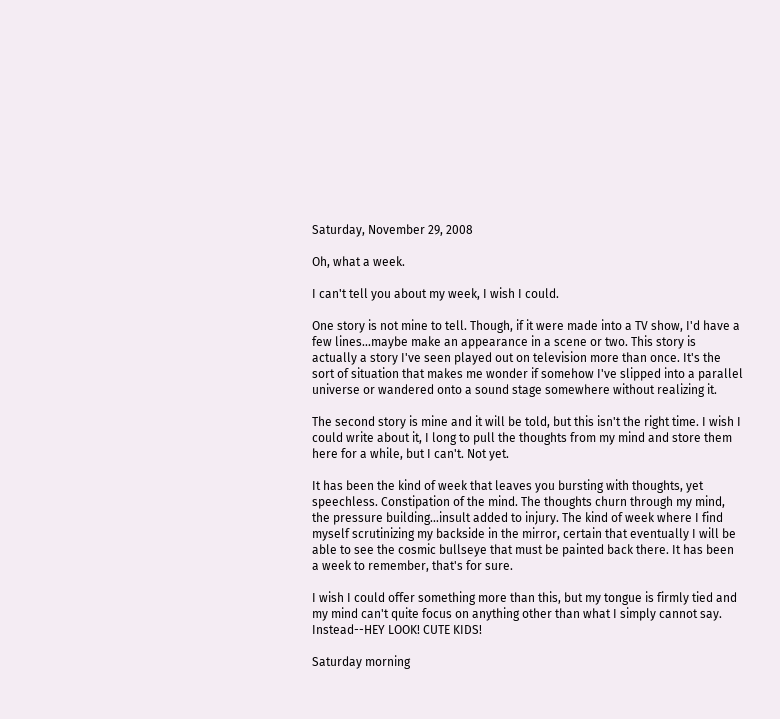Saturday, November 29, 2008

Oh, what a week.

I can't tell you about my week, I wish I could.

One story is not mine to tell. Though, if it were made into a TV show, I'd have a few lines...maybe make an appearance in a scene or two. This story is actually a story I've seen played out on television more than once. It's the sort of situation that makes me wonder if somehow I've slipped into a parallel universe or wandered onto a sound stage somewhere without realizing it.

The second story is mine and it will be told, but this isn't the right time. I wish I could write about it, I long to pull the thoughts from my mind and store them here for a while, but I can't. Not yet.

It has been the kind of week that leaves you bursting with thoughts, yet speechless. Constipation of the mind. The thoughts churn through my mind, the pressure building...insult added to injury. The kind of week where I find myself scrutinizing my backside in the mirror, certain that eventually I will be able to see the cosmic bullseye that must be painted back there. It has been a week to remember, that's for sure.

I wish I could offer something more than this, but my tongue is firmly tied and my mind can't quite focus on anything other than what I simply cannot say. Instead--HEY LOOK! CUTE KIDS!

Saturday morning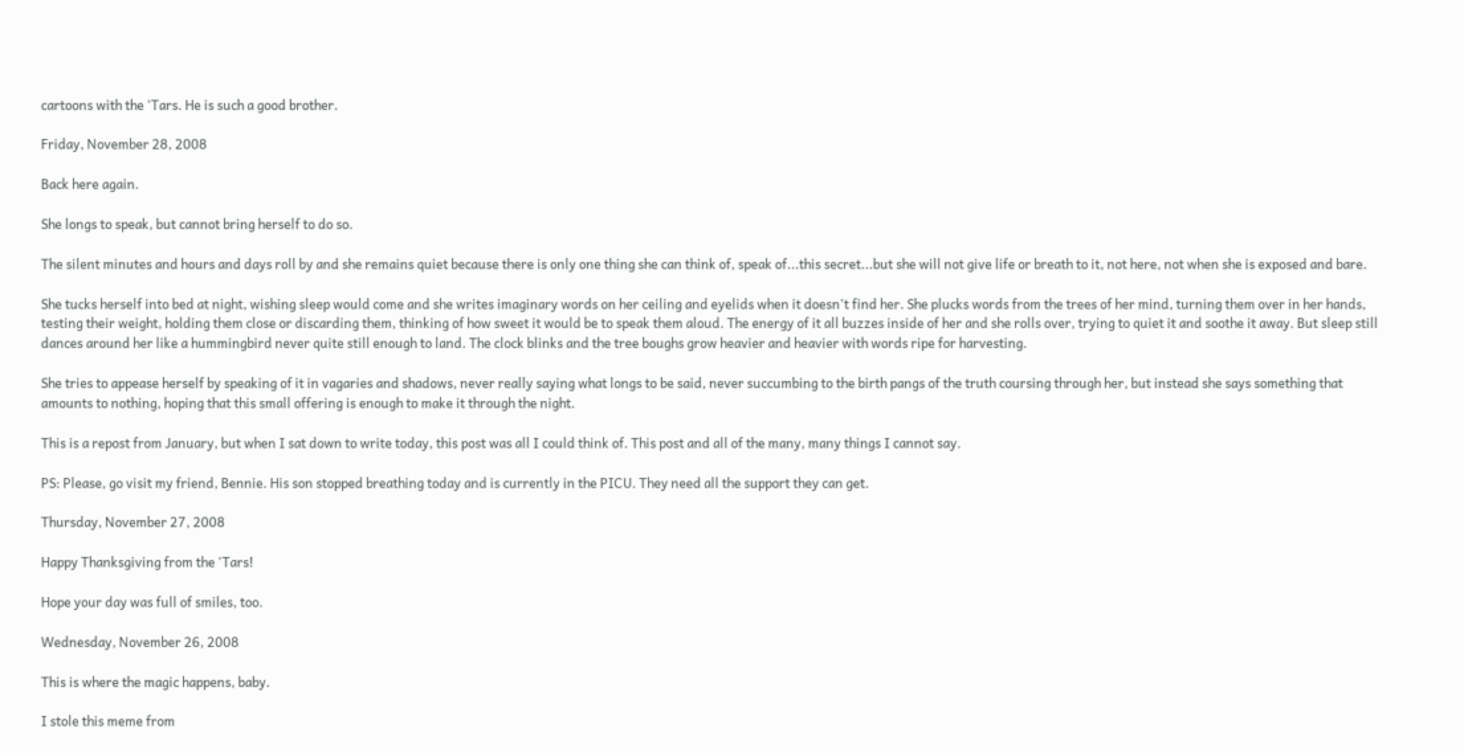cartoons with the 'Tars. He is such a good brother.

Friday, November 28, 2008

Back here again.

She longs to speak, but cannot bring herself to do so.

The silent minutes and hours and days roll by and she remains quiet because there is only one thing she can think of, speak of...this secret...but she will not give life or breath to it, not here, not when she is exposed and bare.

She tucks herself into bed at night, wishing sleep would come and she writes imaginary words on her ceiling and eyelids when it doesn't find her. She plucks words from the trees of her mind, turning them over in her hands, testing their weight, holding them close or discarding them, thinking of how sweet it would be to speak them aloud. The energy of it all buzzes inside of her and she rolls over, trying to quiet it and soothe it away. But sleep still dances around her like a hummingbird never quite still enough to land. The clock blinks and the tree boughs grow heavier and heavier with words ripe for harvesting.

She tries to appease herself by speaking of it in vagaries and shadows, never really saying what longs to be said, never succumbing to the birth pangs of the truth coursing through her, but instead she says something that amounts to nothing, hoping that this small offering is enough to make it through the night.

This is a repost from January, but when I sat down to write today, this post was all I could think of. This post and all of the many, many things I cannot say.

PS: Please, go visit my friend, Bennie. His son stopped breathing today and is currently in the PICU. They need all the support they can get.

Thursday, November 27, 2008

Happy Thanksgiving from the 'Tars!

Hope your day was full of smiles, too.

Wednesday, November 26, 2008

This is where the magic happens, baby.

I stole this meme from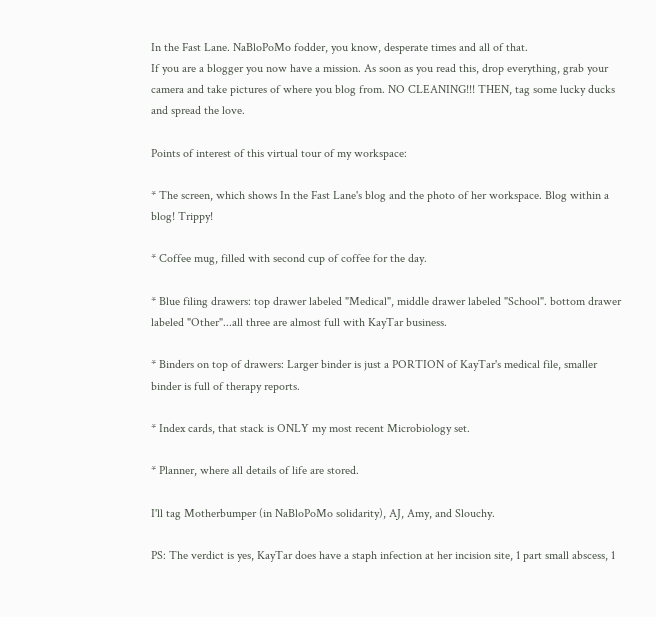In the Fast Lane. NaBloPoMo fodder, you know, desperate times and all of that.
If you are a blogger you now have a mission. As soon as you read this, drop everything, grab your camera and take pictures of where you blog from. NO CLEANING!!! THEN, tag some lucky ducks and spread the love.

Points of interest of this virtual tour of my workspace:

* The screen, which shows In the Fast Lane's blog and the photo of her workspace. Blog within a blog! Trippy!

* Coffee mug, filled with second cup of coffee for the day.

* Blue filing drawers: top drawer labeled "Medical", middle drawer labeled "School". bottom drawer labeled "Other"...all three are almost full with KayTar business.

* Binders on top of drawers: Larger binder is just a PORTION of KayTar's medical file, smaller binder is full of therapy reports.

* Index cards, that stack is ONLY my most recent Microbiology set.

* Planner, where all details of life are stored.

I'll tag Motherbumper (in NaBloPoMo solidarity), AJ, Amy, and Slouchy.

PS: The verdict is yes, KayTar does have a staph infection at her incision site, 1 part small abscess, 1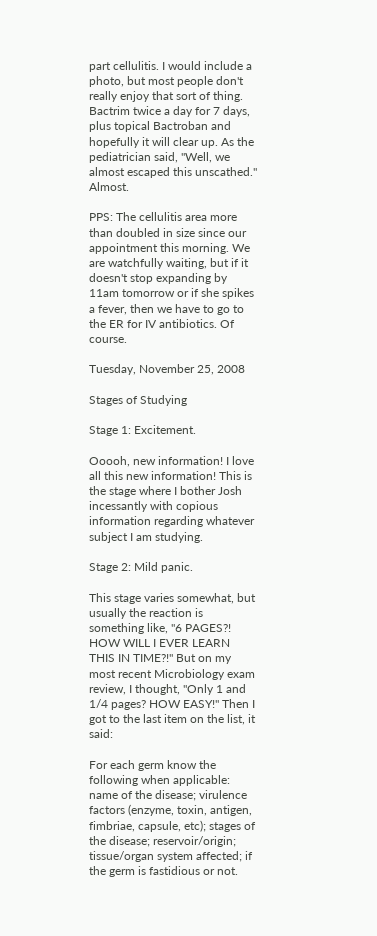part cellulitis. I would include a photo, but most people don't really enjoy that sort of thing. Bactrim twice a day for 7 days, plus topical Bactroban and hopefully it will clear up. As the pediatrician said, "Well, we almost escaped this unscathed." Almost.

PPS: The cellulitis area more than doubled in size since our appointment this morning. We are watchfully waiting, but if it doesn't stop expanding by 11am tomorrow or if she spikes a fever, then we have to go to the ER for IV antibiotics. Of course.

Tuesday, November 25, 2008

Stages of Studying

Stage 1: Excitement.

Ooooh, new information! I love all this new information! This is the stage where I bother Josh incessantly with copious information regarding whatever subject I am studying.

Stage 2: Mild panic.

This stage varies somewhat, but usually the reaction is something like, "6 PAGES?! HOW WILL I EVER LEARN THIS IN TIME?!" But on my most recent Microbiology exam review, I thought, "Only 1 and 1/4 pages? HOW EASY!" Then I got to the last item on the list, it said:

For each germ know the following when applicable: name of the disease; virulence factors (enzyme, toxin, antigen, fimbriae, capsule, etc); stages of the disease; reservoir/origin; tissue/organ system affected; if the germ is fastidious or not.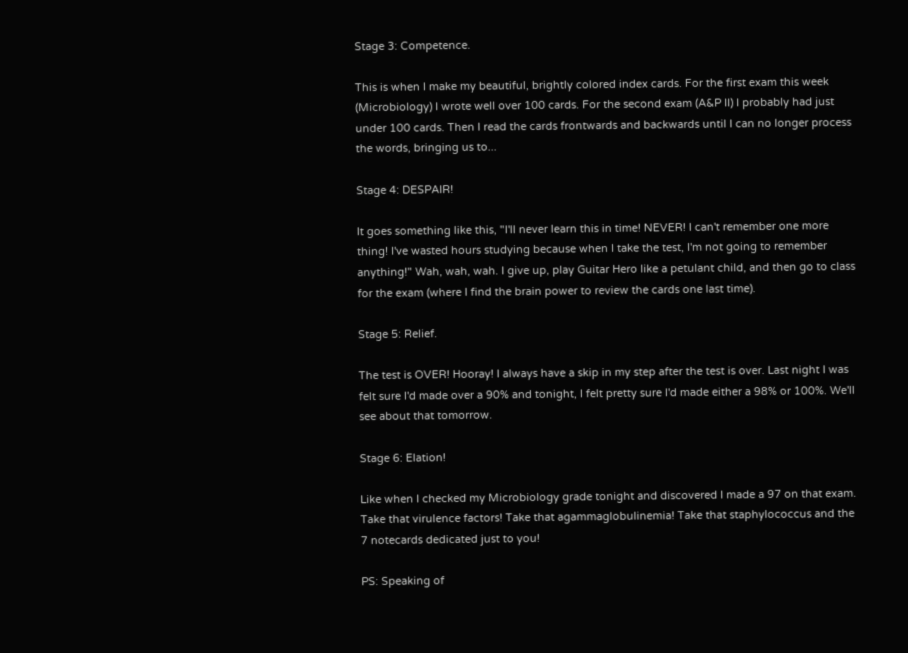Stage 3: Competence.

This is when I make my beautiful, brightly colored index cards. For the first exam this week (Microbiology) I wrote well over 100 cards. For the second exam (A&P II) I probably had just under 100 cards. Then I read the cards frontwards and backwards until I can no longer process the words, bringing us to...

Stage 4: DESPAIR!

It goes something like this, "I'll never learn this in time! NEVER! I can't remember one more thing! I've wasted hours studying because when I take the test, I'm not going to remember anything!" Wah, wah, wah. I give up, play Guitar Hero like a petulant child, and then go to class for the exam (where I find the brain power to review the cards one last time).

Stage 5: Relief.

The test is OVER! Hooray! I always have a skip in my step after the test is over. Last night I was felt sure I'd made over a 90% and tonight, I felt pretty sure I'd made either a 98% or 100%. We'll see about that tomorrow.

Stage 6: Elation!

Like when I checked my Microbiology grade tonight and discovered I made a 97 on that exam. Take that virulence factors! Take that agammaglobulinemia! Take that staphylococcus and the 7 notecards dedicated just to you!

PS: Speaking of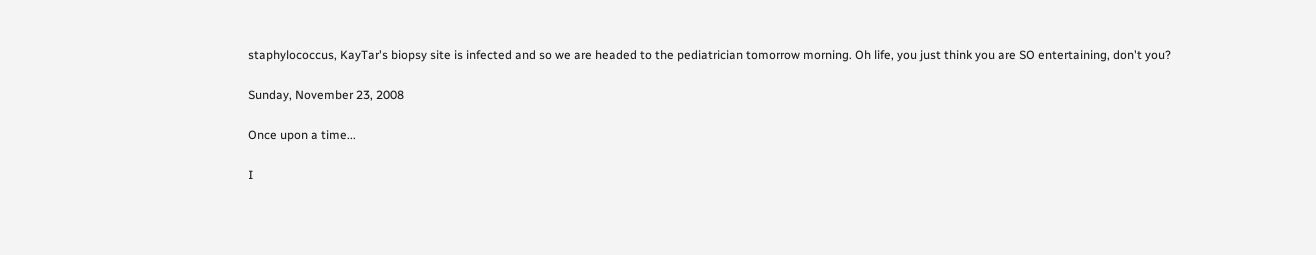staphylococcus, KayTar's biopsy site is infected and so we are headed to the pediatrician tomorrow morning. Oh life, you just think you are SO entertaining, don't you?

Sunday, November 23, 2008

Once upon a time...

I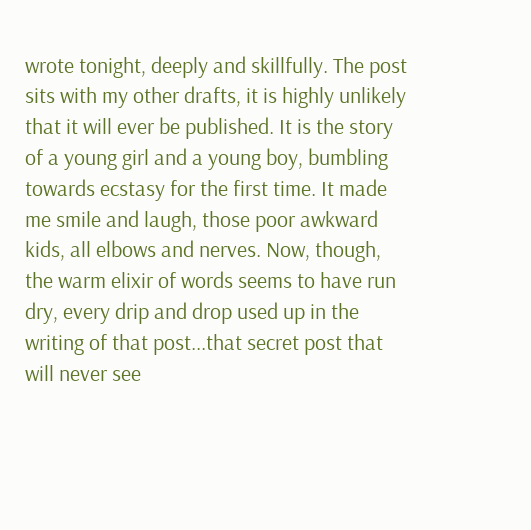wrote tonight, deeply and skillfully. The post sits with my other drafts, it is highly unlikely that it will ever be published. It is the story of a young girl and a young boy, bumbling towards ecstasy for the first time. It made me smile and laugh, those poor awkward kids, all elbows and nerves. Now, though, the warm elixir of words seems to have run dry, every drip and drop used up in the writing of that post...that secret post that will never see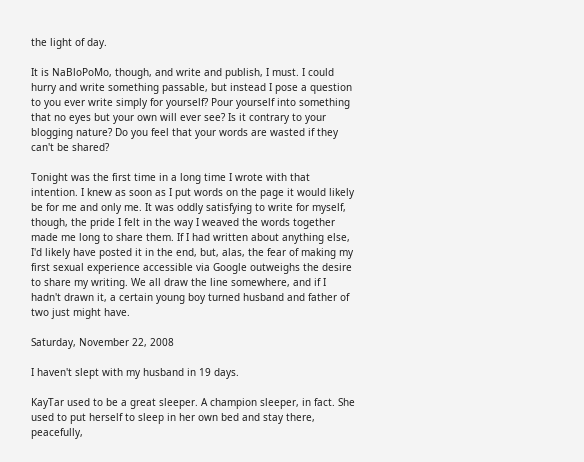the light of day.

It is NaBloPoMo, though, and write and publish, I must. I could hurry and write something passable, but instead I pose a question to you ever write simply for yourself? Pour yourself into something that no eyes but your own will ever see? Is it contrary to your blogging nature? Do you feel that your words are wasted if they can't be shared?

Tonight was the first time in a long time I wrote with that intention. I knew as soon as I put words on the page it would likely be for me and only me. It was oddly satisfying to write for myself, though, the pride I felt in the way I weaved the words together made me long to share them. If I had written about anything else, I'd likely have posted it in the end, but, alas, the fear of making my first sexual experience accessible via Google outweighs the desire to share my writing. We all draw the line somewhere, and if I hadn't drawn it, a certain young boy turned husband and father of two just might have.

Saturday, November 22, 2008

I haven't slept with my husband in 19 days.

KayTar used to be a great sleeper. A champion sleeper, in fact. She used to put herself to sleep in her own bed and stay there, peacefully,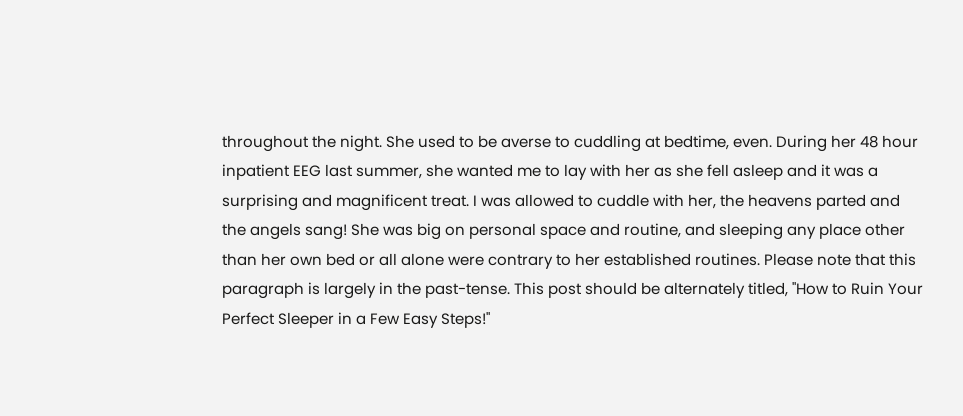throughout the night. She used to be averse to cuddling at bedtime, even. During her 48 hour inpatient EEG last summer, she wanted me to lay with her as she fell asleep and it was a surprising and magnificent treat. I was allowed to cuddle with her, the heavens parted and the angels sang! She was big on personal space and routine, and sleeping any place other than her own bed or all alone were contrary to her established routines. Please note that this paragraph is largely in the past-tense. This post should be alternately titled, "How to Ruin Your Perfect Sleeper in a Few Easy Steps!"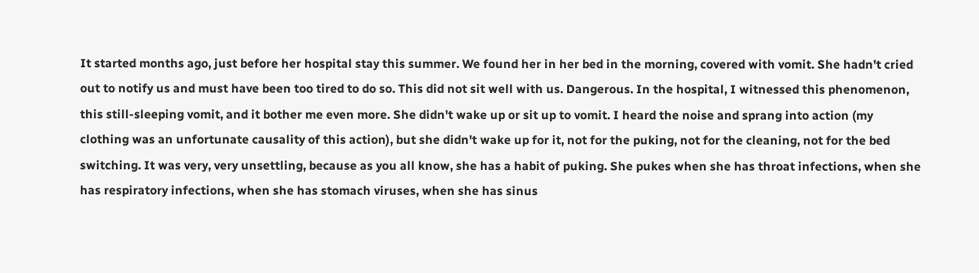It started months ago, just before her hospital stay this summer. We found her in her bed in the morning, covered with vomit. She hadn't cried out to notify us and must have been too tired to do so. This did not sit well with us. Dangerous. In the hospital, I witnessed this phenomenon, this still-sleeping vomit, and it bother me even more. She didn't wake up or sit up to vomit. I heard the noise and sprang into action (my clothing was an unfortunate causality of this action), but she didn't wake up for it, not for the puking, not for the cleaning, not for the bed switching. It was very, very unsettling, because as you all know, she has a habit of puking. She pukes when she has throat infections, when she has respiratory infections, when she has stomach viruses, when she has sinus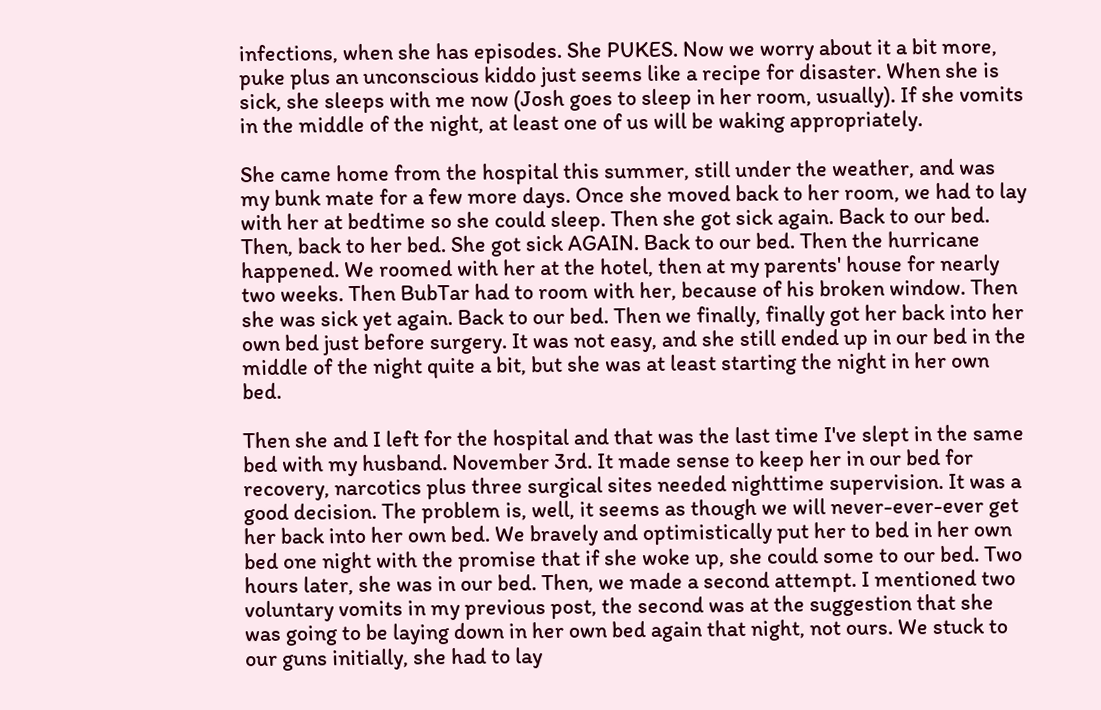infections, when she has episodes. She PUKES. Now we worry about it a bit more, puke plus an unconscious kiddo just seems like a recipe for disaster. When she is sick, she sleeps with me now (Josh goes to sleep in her room, usually). If she vomits in the middle of the night, at least one of us will be waking appropriately.

She came home from the hospital this summer, still under the weather, and was my bunk mate for a few more days. Once she moved back to her room, we had to lay with her at bedtime so she could sleep. Then she got sick again. Back to our bed. Then, back to her bed. She got sick AGAIN. Back to our bed. Then the hurricane happened. We roomed with her at the hotel, then at my parents' house for nearly two weeks. Then BubTar had to room with her, because of his broken window. Then she was sick yet again. Back to our bed. Then we finally, finally got her back into her own bed just before surgery. It was not easy, and she still ended up in our bed in the middle of the night quite a bit, but she was at least starting the night in her own bed.

Then she and I left for the hospital and that was the last time I've slept in the same bed with my husband. November 3rd. It made sense to keep her in our bed for recovery, narcotics plus three surgical sites needed nighttime supervision. It was a good decision. The problem is, well, it seems as though we will never-ever-ever get her back into her own bed. We bravely and optimistically put her to bed in her own bed one night with the promise that if she woke up, she could some to our bed. Two hours later, she was in our bed. Then, we made a second attempt. I mentioned two voluntary vomits in my previous post, the second was at the suggestion that she was going to be laying down in her own bed again that night, not ours. We stuck to our guns initially, she had to lay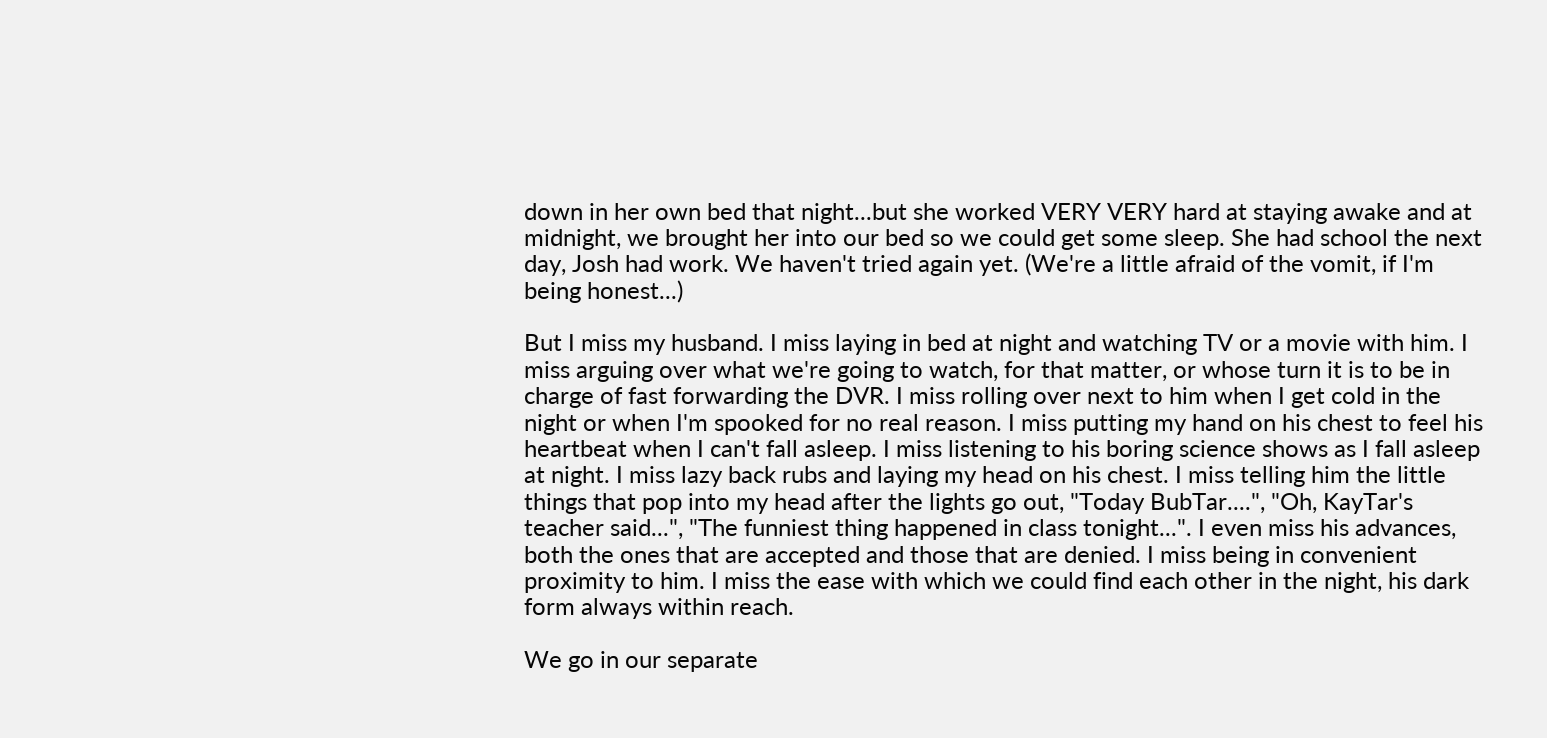down in her own bed that night...but she worked VERY VERY hard at staying awake and at midnight, we brought her into our bed so we could get some sleep. She had school the next day, Josh had work. We haven't tried again yet. (We're a little afraid of the vomit, if I'm being honest...)

But I miss my husband. I miss laying in bed at night and watching TV or a movie with him. I miss arguing over what we're going to watch, for that matter, or whose turn it is to be in charge of fast forwarding the DVR. I miss rolling over next to him when I get cold in the night or when I'm spooked for no real reason. I miss putting my hand on his chest to feel his heartbeat when I can't fall asleep. I miss listening to his boring science shows as I fall asleep at night. I miss lazy back rubs and laying my head on his chest. I miss telling him the little things that pop into my head after the lights go out, "Today BubTar....", "Oh, KayTar's teacher said...", "The funniest thing happened in class tonight...". I even miss his advances, both the ones that are accepted and those that are denied. I miss being in convenient proximity to him. I miss the ease with which we could find each other in the night, his dark form always within reach.

We go in our separate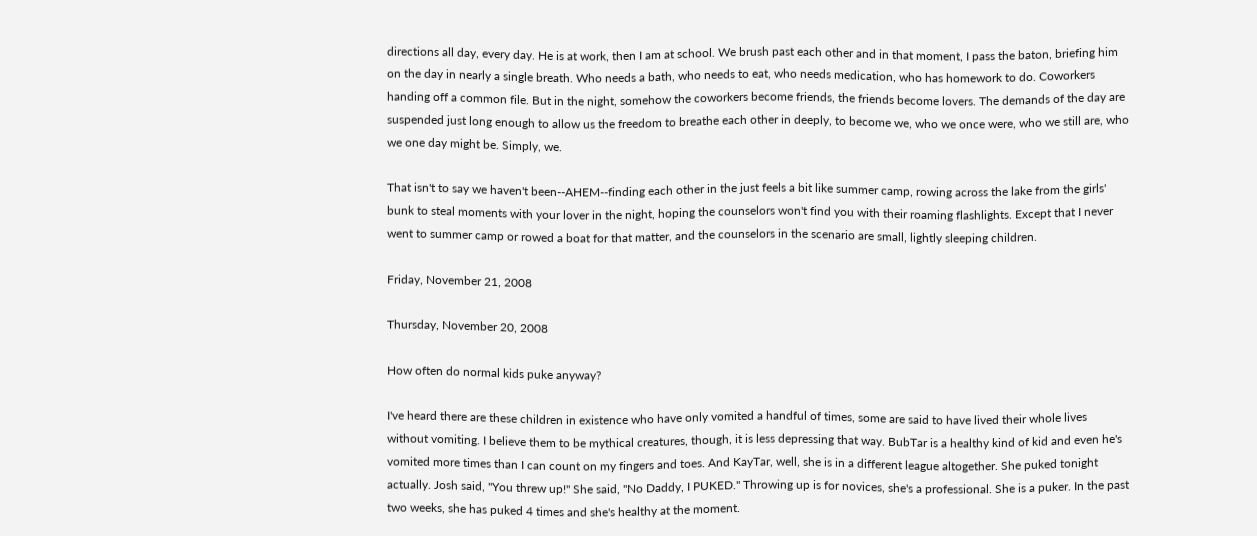directions all day, every day. He is at work, then I am at school. We brush past each other and in that moment, I pass the baton, briefing him on the day in nearly a single breath. Who needs a bath, who needs to eat, who needs medication, who has homework to do. Coworkers handing off a common file. But in the night, somehow the coworkers become friends, the friends become lovers. The demands of the day are suspended just long enough to allow us the freedom to breathe each other in deeply, to become we, who we once were, who we still are, who we one day might be. Simply, we.

That isn't to say we haven't been--AHEM--finding each other in the just feels a bit like summer camp, rowing across the lake from the girls' bunk to steal moments with your lover in the night, hoping the counselors won't find you with their roaming flashlights. Except that I never went to summer camp or rowed a boat for that matter, and the counselors in the scenario are small, lightly sleeping children.

Friday, November 21, 2008

Thursday, November 20, 2008

How often do normal kids puke anyway?

I've heard there are these children in existence who have only vomited a handful of times, some are said to have lived their whole lives without vomiting. I believe them to be mythical creatures, though, it is less depressing that way. BubTar is a healthy kind of kid and even he's vomited more times than I can count on my fingers and toes. And KayTar, well, she is in a different league altogether. She puked tonight actually. Josh said, "You threw up!" She said, "No Daddy, I PUKED." Throwing up is for novices, she's a professional. She is a puker. In the past two weeks, she has puked 4 times and she's healthy at the moment.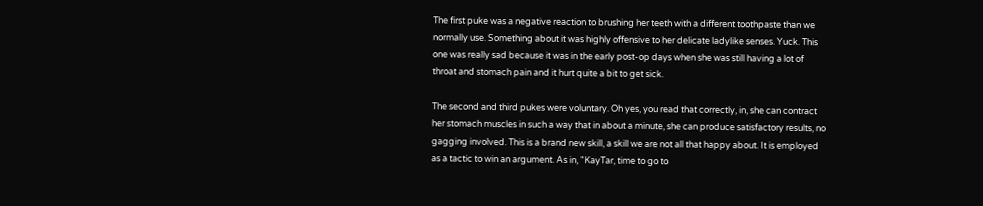The first puke was a negative reaction to brushing her teeth with a different toothpaste than we normally use. Something about it was highly offensive to her delicate ladylike senses. Yuck. This one was really sad because it was in the early post-op days when she was still having a lot of throat and stomach pain and it hurt quite a bit to get sick.

The second and third pukes were voluntary. Oh yes, you read that correctly, in, she can contract her stomach muscles in such a way that in about a minute, she can produce satisfactory results, no gagging involved. This is a brand new skill, a skill we are not all that happy about. It is employed as a tactic to win an argument. As in, "KayTar, time to go to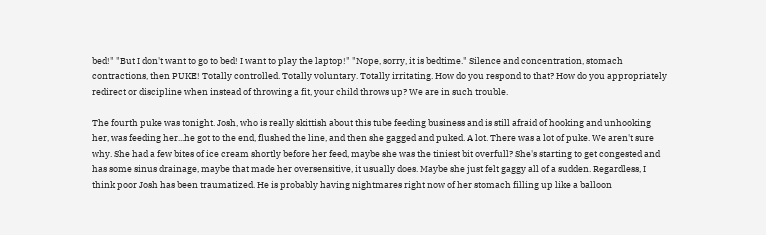bed!" "But I don't want to go to bed! I want to play the laptop!" "Nope, sorry, it is bedtime." Silence and concentration, stomach contractions, then PUKE! Totally controlled. Totally voluntary. Totally irritating. How do you respond to that? How do you appropriately redirect or discipline when instead of throwing a fit, your child throws up? We are in such trouble.

The fourth puke was tonight. Josh, who is really skittish about this tube feeding business and is still afraid of hooking and unhooking her, was feeding her...he got to the end, flushed the line, and then she gagged and puked. A lot. There was a lot of puke. We aren't sure why. She had a few bites of ice cream shortly before her feed, maybe she was the tiniest bit overfull? She's starting to get congested and has some sinus drainage, maybe that made her oversensitive, it usually does. Maybe she just felt gaggy all of a sudden. Regardless, I think poor Josh has been traumatized. He is probably having nightmares right now of her stomach filling up like a balloon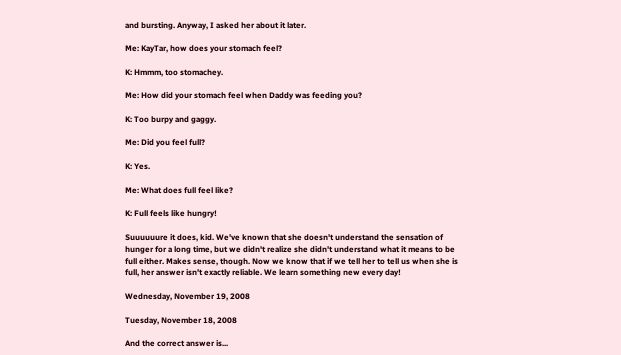and bursting. Anyway, I asked her about it later.

Me: KayTar, how does your stomach feel?

K: Hmmm, too stomachey.

Me: How did your stomach feel when Daddy was feeding you?

K: Too burpy and gaggy.

Me: Did you feel full?

K: Yes.

Me: What does full feel like?

K: Full feels like hungry!

Suuuuuure it does, kid. We've known that she doesn't understand the sensation of hunger for a long time, but we didn't realize she didn't understand what it means to be full either. Makes sense, though. Now we know that if we tell her to tell us when she is full, her answer isn't exactly reliable. We learn something new every day!

Wednesday, November 19, 2008

Tuesday, November 18, 2008

And the correct answer is...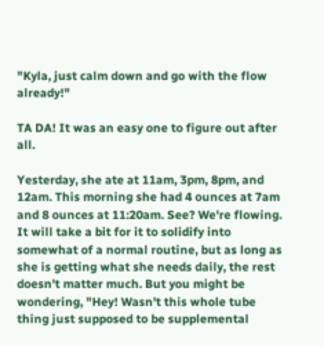"Kyla, just calm down and go with the flow already!"

TA DA! It was an easy one to figure out after all.

Yesterday, she ate at 11am, 3pm, 8pm, and 12am. This morning she had 4 ounces at 7am and 8 ounces at 11:20am. See? We're flowing. It will take a bit for it to solidify into somewhat of a normal routine, but as long as she is getting what she needs daily, the rest doesn't matter much. But you might be wondering, "Hey! Wasn't this whole tube thing just supposed to be supplemental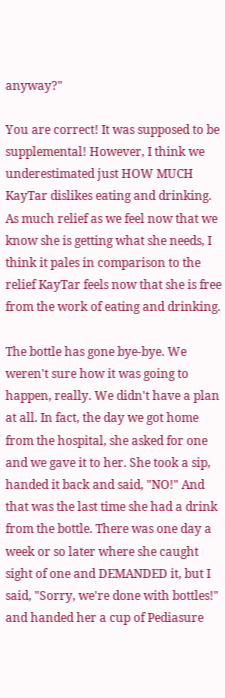anyway?"

You are correct! It was supposed to be supplemental! However, I think we underestimated just HOW MUCH KayTar dislikes eating and drinking. As much relief as we feel now that we know she is getting what she needs, I think it pales in comparison to the relief KayTar feels now that she is free from the work of eating and drinking.

The bottle has gone bye-bye. We weren't sure how it was going to happen, really. We didn't have a plan at all. In fact, the day we got home from the hospital, she asked for one and we gave it to her. She took a sip, handed it back and said, "NO!" And that was the last time she had a drink from the bottle. There was one day a week or so later where she caught sight of one and DEMANDED it, but I said, "Sorry, we're done with bottles!" and handed her a cup of Pediasure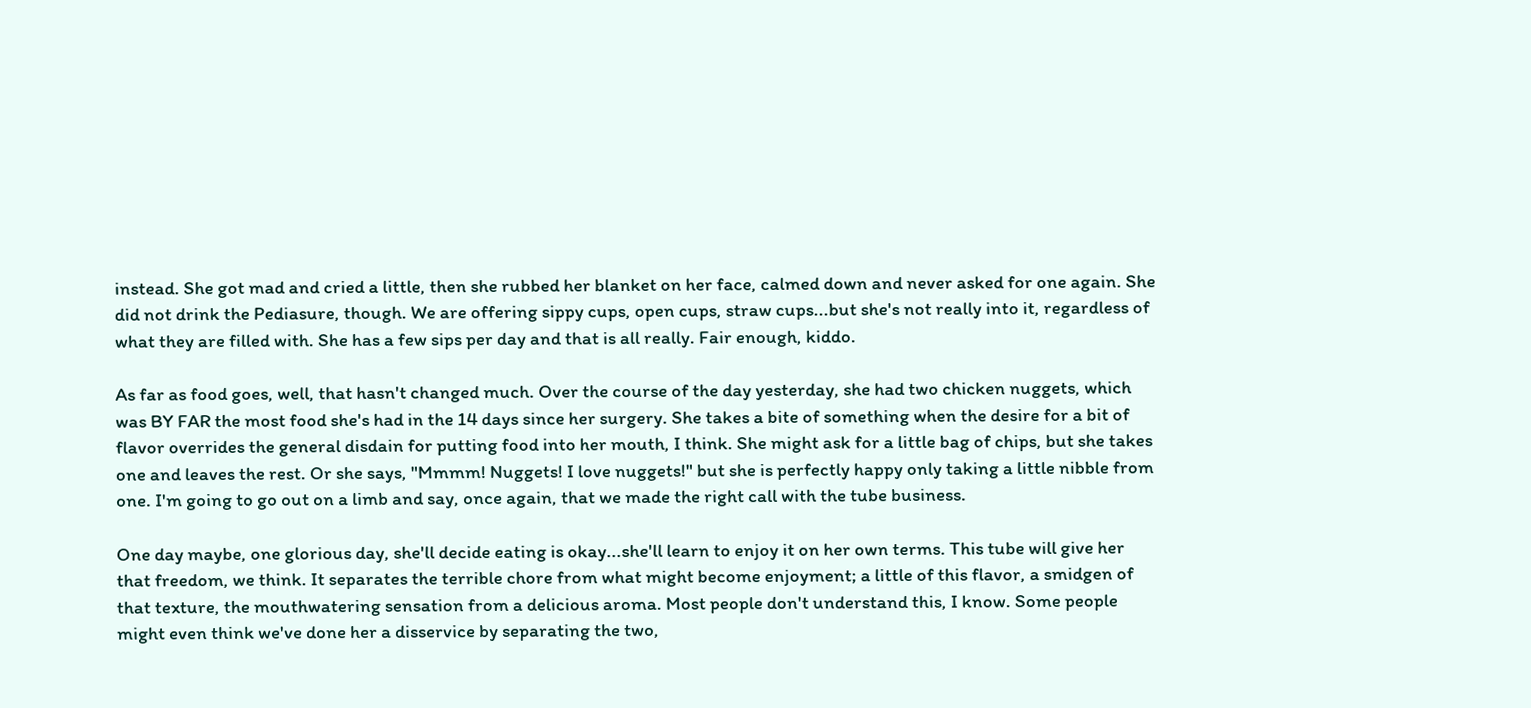instead. She got mad and cried a little, then she rubbed her blanket on her face, calmed down and never asked for one again. She did not drink the Pediasure, though. We are offering sippy cups, open cups, straw cups...but she's not really into it, regardless of what they are filled with. She has a few sips per day and that is all really. Fair enough, kiddo.

As far as food goes, well, that hasn't changed much. Over the course of the day yesterday, she had two chicken nuggets, which was BY FAR the most food she's had in the 14 days since her surgery. She takes a bite of something when the desire for a bit of flavor overrides the general disdain for putting food into her mouth, I think. She might ask for a little bag of chips, but she takes one and leaves the rest. Or she says, "Mmmm! Nuggets! I love nuggets!" but she is perfectly happy only taking a little nibble from one. I'm going to go out on a limb and say, once again, that we made the right call with the tube business.

One day maybe, one glorious day, she'll decide eating is okay...she'll learn to enjoy it on her own terms. This tube will give her that freedom, we think. It separates the terrible chore from what might become enjoyment; a little of this flavor, a smidgen of that texture, the mouthwatering sensation from a delicious aroma. Most people don't understand this, I know. Some people might even think we've done her a disservice by separating the two,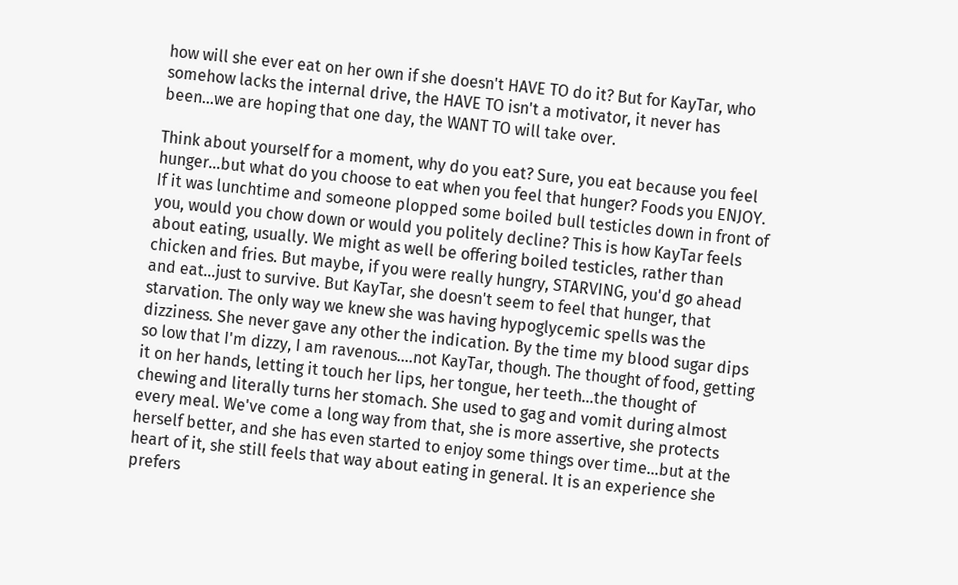how will she ever eat on her own if she doesn't HAVE TO do it? But for KayTar, who somehow lacks the internal drive, the HAVE TO isn't a motivator, it never has been...we are hoping that one day, the WANT TO will take over.

Think about yourself for a moment, why do you eat? Sure, you eat because you feel hunger...but what do you choose to eat when you feel that hunger? Foods you ENJOY. If it was lunchtime and someone plopped some boiled bull testicles down in front of you, would you chow down or would you politely decline? This is how KayTar feels about eating, usually. We might as well be offering boiled testicles, rather than chicken and fries. But maybe, if you were really hungry, STARVING, you'd go ahead and eat...just to survive. But KayTar, she doesn't seem to feel that hunger, that starvation. The only way we knew she was having hypoglycemic spells was the dizziness. She never gave any other the indication. By the time my blood sugar dips so low that I'm dizzy, I am ravenous....not KayTar, though. The thought of food, getting it on her hands, letting it touch her lips, her tongue, her teeth...the thought of chewing and literally turns her stomach. She used to gag and vomit during almost every meal. We've come a long way from that, she is more assertive, she protects herself better, and she has even started to enjoy some things over time...but at the heart of it, she still feels that way about eating in general. It is an experience she prefers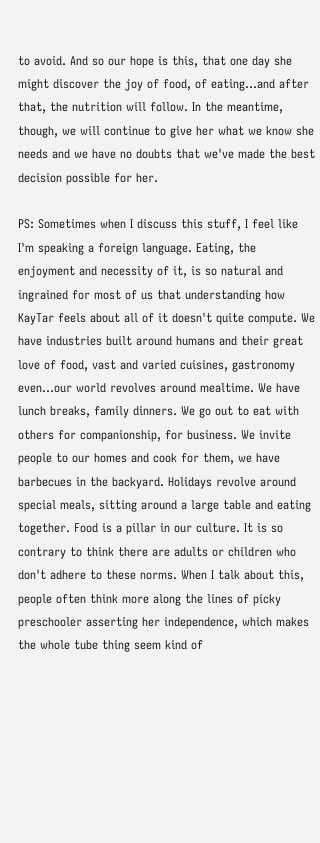to avoid. And so our hope is this, that one day she might discover the joy of food, of eating...and after that, the nutrition will follow. In the meantime, though, we will continue to give her what we know she needs and we have no doubts that we've made the best decision possible for her.

PS: Sometimes when I discuss this stuff, I feel like I'm speaking a foreign language. Eating, the enjoyment and necessity of it, is so natural and ingrained for most of us that understanding how KayTar feels about all of it doesn't quite compute. We have industries built around humans and their great love of food, vast and varied cuisines, gastronomy even...our world revolves around mealtime. We have lunch breaks, family dinners. We go out to eat with others for companionship, for business. We invite people to our homes and cook for them, we have barbecues in the backyard. Holidays revolve around special meals, sitting around a large table and eating together. Food is a pillar in our culture. It is so contrary to think there are adults or children who don't adhere to these norms. When I talk about this, people often think more along the lines of picky preschooler asserting her independence, which makes the whole tube thing seem kind of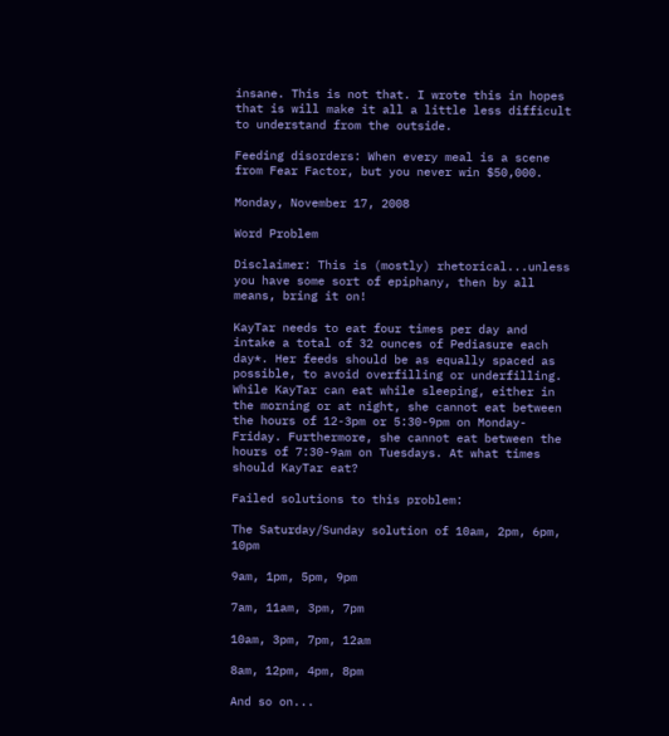insane. This is not that. I wrote this in hopes that is will make it all a little less difficult to understand from the outside.

Feeding disorders: When every meal is a scene from Fear Factor, but you never win $50,000.

Monday, November 17, 2008

Word Problem

Disclaimer: This is (mostly) rhetorical...unless you have some sort of epiphany, then by all means, bring it on!

KayTar needs to eat four times per day and intake a total of 32 ounces of Pediasure each day*. Her feeds should be as equally spaced as possible, to avoid overfilling or underfilling. While KayTar can eat while sleeping, either in the morning or at night, she cannot eat between the hours of 12-3pm or 5:30-9pm on Monday-Friday. Furthermore, she cannot eat between the hours of 7:30-9am on Tuesdays. At what times should KayTar eat?

Failed solutions to this problem:

The Saturday/Sunday solution of 10am, 2pm, 6pm, 10pm

9am, 1pm, 5pm, 9pm

7am, 11am, 3pm, 7pm

10am, 3pm, 7pm, 12am

8am, 12pm, 4pm, 8pm

And so on...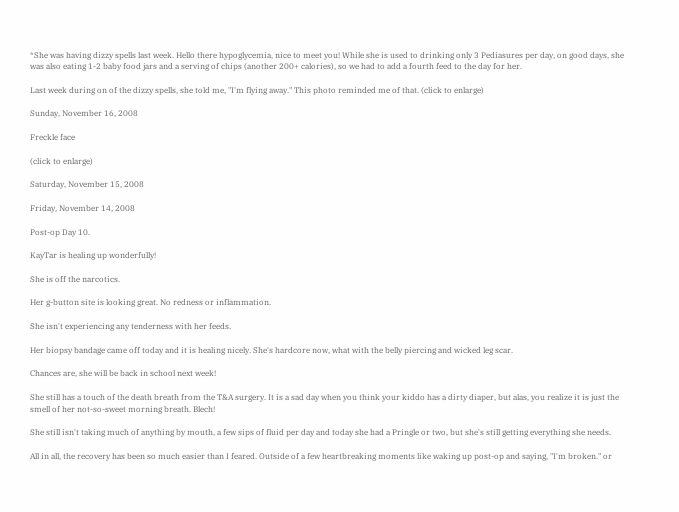*She was having dizzy spells last week. Hello there hypoglycemia, nice to meet you! While she is used to drinking only 3 Pediasures per day, on good days, she was also eating 1-2 baby food jars and a serving of chips (another 200+ calories), so we had to add a fourth feed to the day for her.

Last week during on of the dizzy spells, she told me, "I'm flying away." This photo reminded me of that. (click to enlarge)

Sunday, November 16, 2008

Freckle face

(click to enlarge)

Saturday, November 15, 2008

Friday, November 14, 2008

Post-op Day 10.

KayTar is healing up wonderfully!

She is off the narcotics.

Her g-button site is looking great. No redness or inflammation.

She isn't experiencing any tenderness with her feeds.

Her biopsy bandage came off today and it is healing nicely. She's hardcore now, what with the belly piercing and wicked leg scar.

Chances are, she will be back in school next week!

She still has a touch of the death breath from the T&A surgery. It is a sad day when you think your kiddo has a dirty diaper, but alas, you realize it is just the smell of her not-so-sweet morning breath. Blech!

She still isn't taking much of anything by mouth, a few sips of fluid per day and today she had a Pringle or two, but she's still getting everything she needs.

All in all, the recovery has been so much easier than I feared. Outside of a few heartbreaking moments like waking up post-op and saying, "I'm broken." or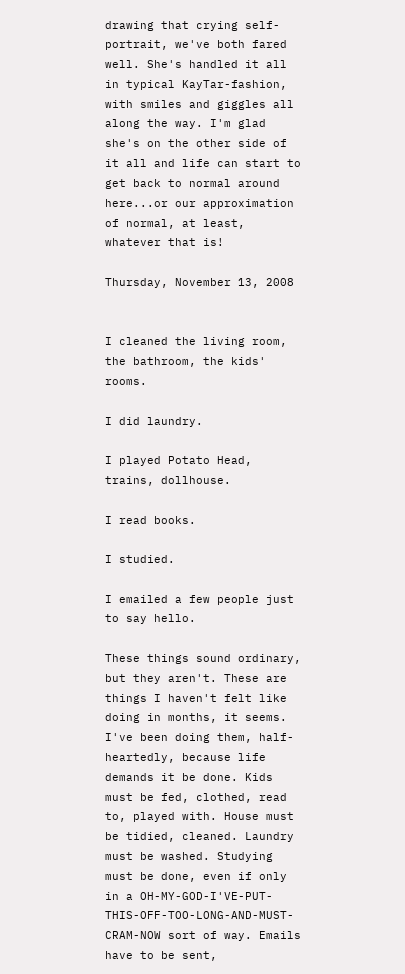drawing that crying self-portrait, we've both fared well. She's handled it all in typical KayTar-fashion, with smiles and giggles all along the way. I'm glad she's on the other side of it all and life can start to get back to normal around here...or our approximation of normal, at least, whatever that is!

Thursday, November 13, 2008


I cleaned the living room, the bathroom, the kids' rooms.

I did laundry.

I played Potato Head, trains, dollhouse.

I read books.

I studied.

I emailed a few people just to say hello.

These things sound ordinary, but they aren't. These are things I haven't felt like doing in months, it seems. I've been doing them, half-heartedly, because life demands it be done. Kids must be fed, clothed, read to, played with. House must be tidied, cleaned. Laundry must be washed. Studying must be done, even if only in a OH-MY-GOD-I'VE-PUT-THIS-OFF-TOO-LONG-AND-MUST-CRAM-NOW sort of way. Emails have to be sent,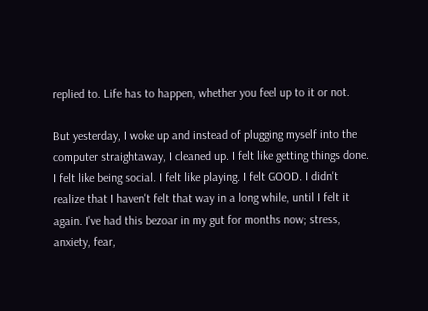replied to. Life has to happen, whether you feel up to it or not.

But yesterday, I woke up and instead of plugging myself into the computer straightaway, I cleaned up. I felt like getting things done. I felt like being social. I felt like playing. I felt GOOD. I didn't realize that I haven't felt that way in a long while, until I felt it again. I've had this bezoar in my gut for months now; stress, anxiety, fear,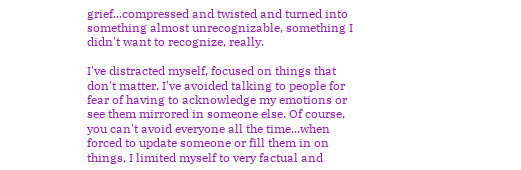grief...compressed and twisted and turned into something almost unrecognizable, something I didn't want to recognize, really.

I've distracted myself, focused on things that don't matter. I've avoided talking to people for fear of having to acknowledge my emotions or see them mirrored in someone else. Of course, you can't avoid everyone all the time...when forced to update someone or fill them in on things, I limited myself to very factual and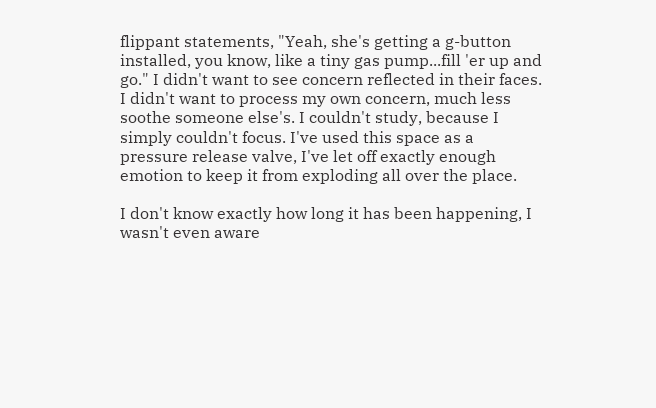flippant statements, "Yeah, she's getting a g-button installed, you know, like a tiny gas pump...fill 'er up and go." I didn't want to see concern reflected in their faces. I didn't want to process my own concern, much less soothe someone else's. I couldn't study, because I simply couldn't focus. I've used this space as a pressure release valve, I've let off exactly enough emotion to keep it from exploding all over the place.

I don't know exactly how long it has been happening, I wasn't even aware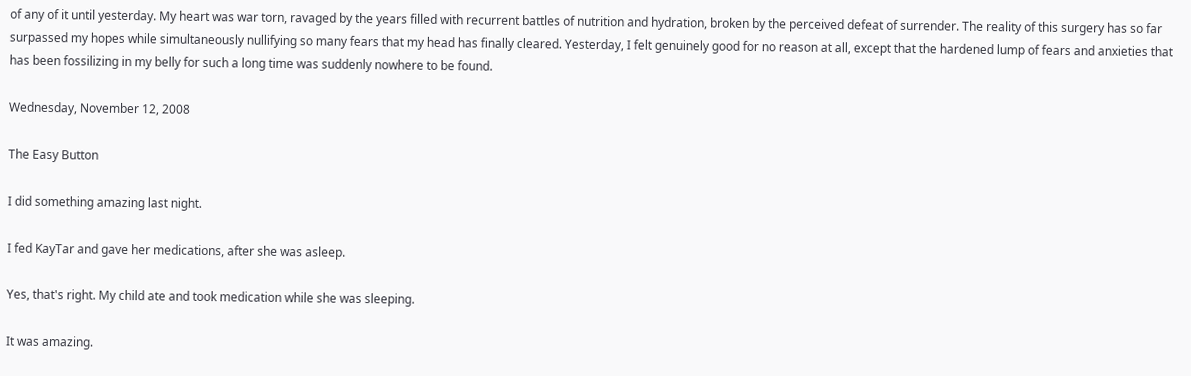of any of it until yesterday. My heart was war torn, ravaged by the years filled with recurrent battles of nutrition and hydration, broken by the perceived defeat of surrender. The reality of this surgery has so far surpassed my hopes while simultaneously nullifying so many fears that my head has finally cleared. Yesterday, I felt genuinely good for no reason at all, except that the hardened lump of fears and anxieties that has been fossilizing in my belly for such a long time was suddenly nowhere to be found.

Wednesday, November 12, 2008

The Easy Button

I did something amazing last night.

I fed KayTar and gave her medications, after she was asleep.

Yes, that's right. My child ate and took medication while she was sleeping.

It was amazing.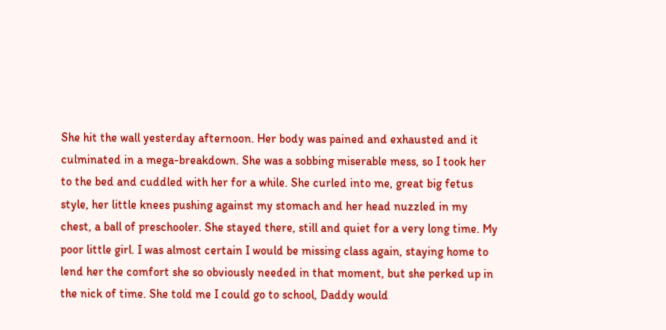She hit the wall yesterday afternoon. Her body was pained and exhausted and it culminated in a mega-breakdown. She was a sobbing miserable mess, so I took her to the bed and cuddled with her for a while. She curled into me, great big fetus style, her little knees pushing against my stomach and her head nuzzled in my chest, a ball of preschooler. She stayed there, still and quiet for a very long time. My poor little girl. I was almost certain I would be missing class again, staying home to lend her the comfort she so obviously needed in that moment, but she perked up in the nick of time. She told me I could go to school, Daddy would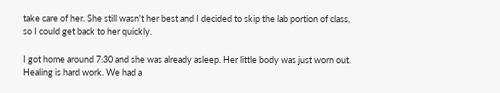take care of her. She still wasn't her best and I decided to skip the lab portion of class, so I could get back to her quickly.

I got home around 7:30 and she was already asleep. Her little body was just worn out. Healing is hard work. We had a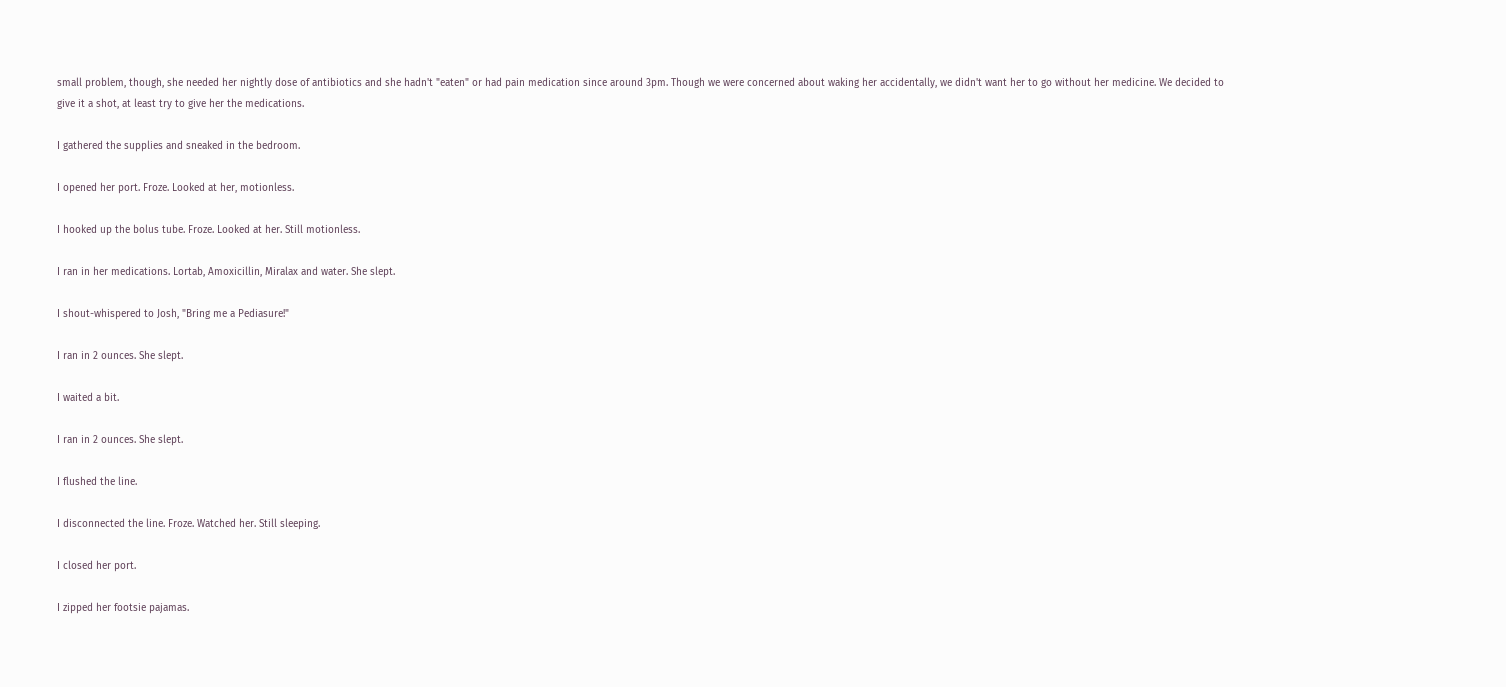small problem, though, she needed her nightly dose of antibiotics and she hadn't "eaten" or had pain medication since around 3pm. Though we were concerned about waking her accidentally, we didn't want her to go without her medicine. We decided to give it a shot, at least try to give her the medications.

I gathered the supplies and sneaked in the bedroom.

I opened her port. Froze. Looked at her, motionless.

I hooked up the bolus tube. Froze. Looked at her. Still motionless.

I ran in her medications. Lortab, Amoxicillin, Miralax and water. She slept.

I shout-whispered to Josh, "Bring me a Pediasure!"

I ran in 2 ounces. She slept.

I waited a bit.

I ran in 2 ounces. She slept.

I flushed the line.

I disconnected the line. Froze. Watched her. Still sleeping.

I closed her port.

I zipped her footsie pajamas.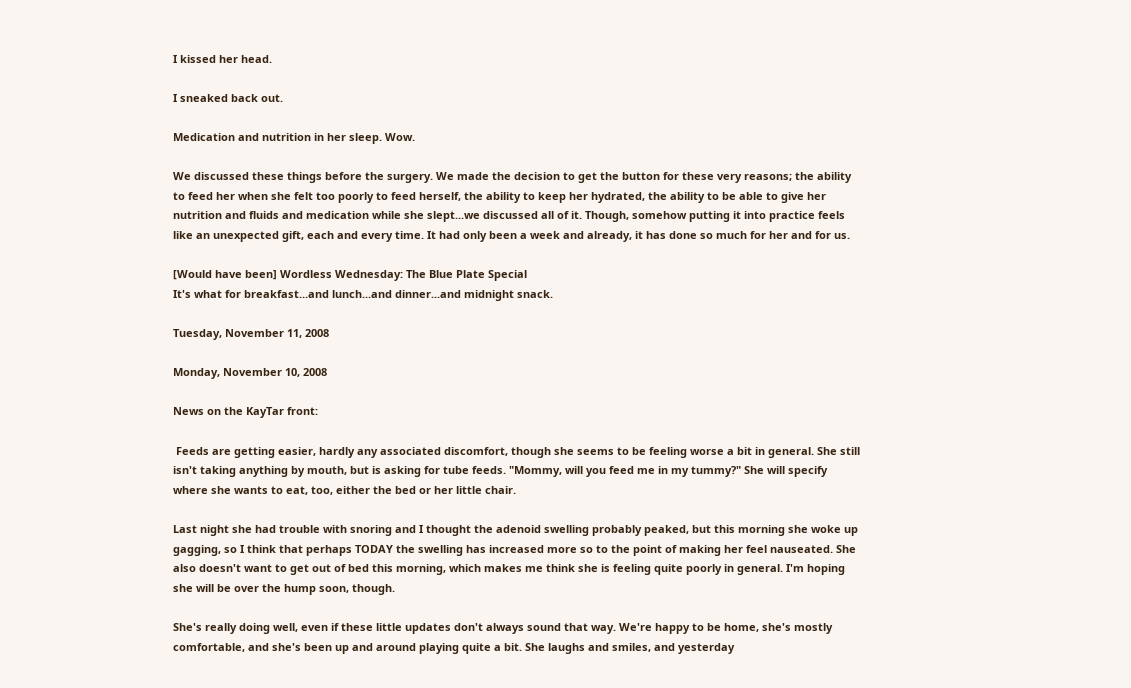I kissed her head.

I sneaked back out.

Medication and nutrition in her sleep. Wow.

We discussed these things before the surgery. We made the decision to get the button for these very reasons; the ability to feed her when she felt too poorly to feed herself, the ability to keep her hydrated, the ability to be able to give her nutrition and fluids and medication while she slept...we discussed all of it. Though, somehow putting it into practice feels like an unexpected gift, each and every time. It had only been a week and already, it has done so much for her and for us.

[Would have been] Wordless Wednesday: The Blue Plate Special
It's what for breakfast...and lunch...and dinner...and midnight snack.

Tuesday, November 11, 2008

Monday, November 10, 2008

News on the KayTar front:

 Feeds are getting easier, hardly any associated discomfort, though she seems to be feeling worse a bit in general. She still isn't taking anything by mouth, but is asking for tube feeds. "Mommy, will you feed me in my tummy?" She will specify where she wants to eat, too, either the bed or her little chair.

Last night she had trouble with snoring and I thought the adenoid swelling probably peaked, but this morning she woke up gagging, so I think that perhaps TODAY the swelling has increased more so to the point of making her feel nauseated. She also doesn't want to get out of bed this morning, which makes me think she is feeling quite poorly in general. I'm hoping she will be over the hump soon, though.

She's really doing well, even if these little updates don't always sound that way. We're happy to be home, she's mostly comfortable, and she's been up and around playing quite a bit. She laughs and smiles, and yesterday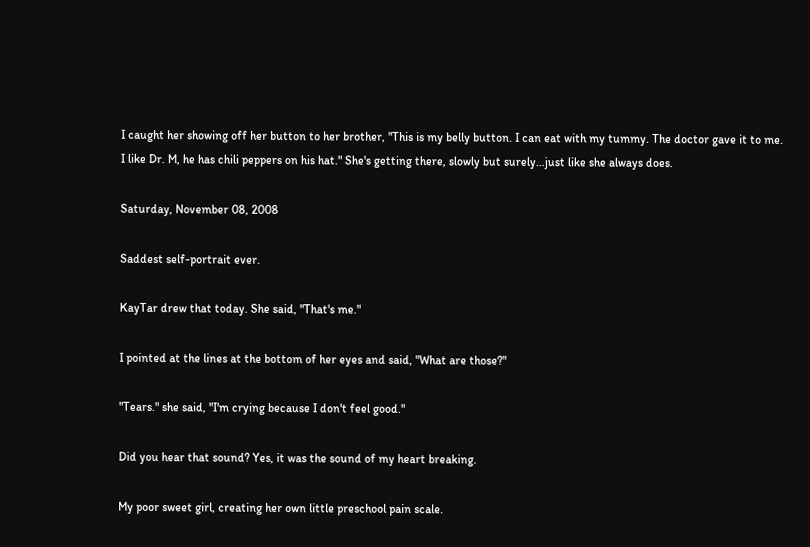I caught her showing off her button to her brother, "This is my belly button. I can eat with my tummy. The doctor gave it to me. I like Dr. M, he has chili peppers on his hat." She's getting there, slowly but surely...just like she always does.

Saturday, November 08, 2008

Saddest self-portrait ever.

KayTar drew that today. She said, "That's me."

I pointed at the lines at the bottom of her eyes and said, "What are those?"

"Tears." she said, "I'm crying because I don't feel good."

Did you hear that sound? Yes, it was the sound of my heart breaking.

My poor sweet girl, creating her own little preschool pain scale.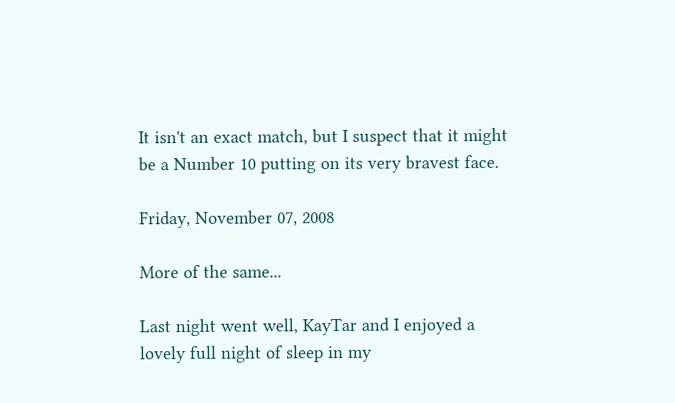It isn't an exact match, but I suspect that it might be a Number 10 putting on its very bravest face.

Friday, November 07, 2008

More of the same...

Last night went well, KayTar and I enjoyed a lovely full night of sleep in my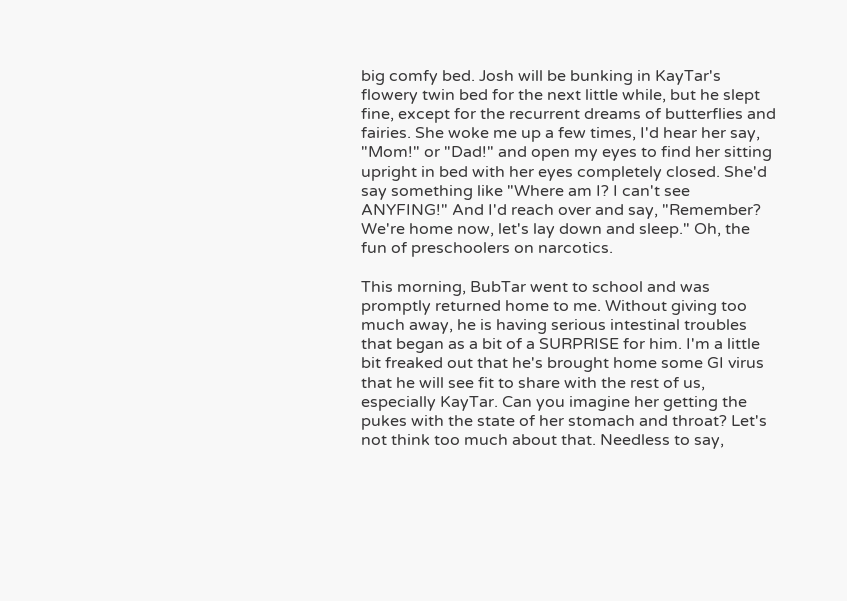big comfy bed. Josh will be bunking in KayTar's flowery twin bed for the next little while, but he slept fine, except for the recurrent dreams of butterflies and fairies. She woke me up a few times, I'd hear her say, "Mom!" or "Dad!" and open my eyes to find her sitting upright in bed with her eyes completely closed. She'd say something like "Where am I? I can't see ANYFING!" And I'd reach over and say, "Remember? We're home now, let's lay down and sleep." Oh, the fun of preschoolers on narcotics.

This morning, BubTar went to school and was promptly returned home to me. Without giving too much away, he is having serious intestinal troubles that began as a bit of a SURPRISE for him. I'm a little bit freaked out that he's brought home some GI virus that he will see fit to share with the rest of us, especially KayTar. Can you imagine her getting the pukes with the state of her stomach and throat? Let's not think too much about that. Needless to say,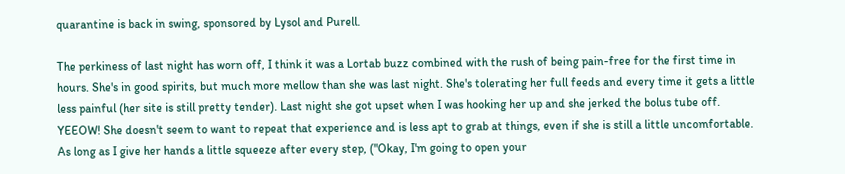quarantine is back in swing, sponsored by Lysol and Purell.

The perkiness of last night has worn off, I think it was a Lortab buzz combined with the rush of being pain-free for the first time in hours. She's in good spirits, but much more mellow than she was last night. She's tolerating her full feeds and every time it gets a little less painful (her site is still pretty tender). Last night she got upset when I was hooking her up and she jerked the bolus tube off. YEEOW! She doesn't seem to want to repeat that experience and is less apt to grab at things, even if she is still a little uncomfortable. As long as I give her hands a little squeeze after every step, ("Okay, I'm going to open your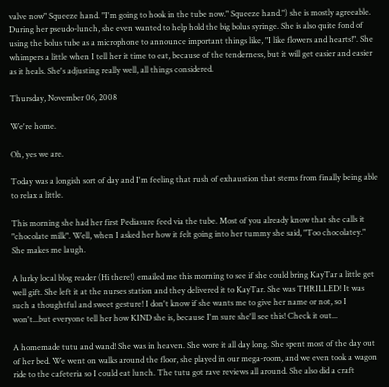valve now" Squeeze hand. "I'm going to hook in the tube now." Squeeze hand.") she is mostly agreeable. During her pseudo-lunch, she even wanted to help hold the big bolus syringe. She is also quite fond of using the bolus tube as a microphone to announce important things like, "I like flowers and hearts!". She whimpers a little when I tell her it time to eat, because of the tenderness, but it will get easier and easier as it heals. She's adjusting really well, all things considered.

Thursday, November 06, 2008

We're home.

Oh, yes we are.

Today was a longish sort of day and I'm feeling that rush of exhaustion that stems from finally being able to relax a little.

This morning she had her first Pediasure feed via the tube. Most of you already know that she calls it "chocolate milk". Well, when I asked her how it felt going into her tummy she said, "Too chocolatey." She makes me laugh.

A lurky local blog reader (Hi there!) emailed me this morning to see if she could bring KayTar a little get well gift. She left it at the nurses station and they delivered it to KayTar. She was THRILLED! It was such a thoughtful and sweet gesture! I don't know if she wants me to give her name or not, so I won't...but everyone tell her how KIND she is, because I'm sure she'll see this! Check it out...

A homemade tutu and wand! She was in heaven. She wore it all day long. She spent most of the day out of her bed. We went on walks around the floor, she played in our mega-room, and we even took a wagon ride to the cafeteria so I could eat lunch. The tutu got rave reviews all around. She also did a craft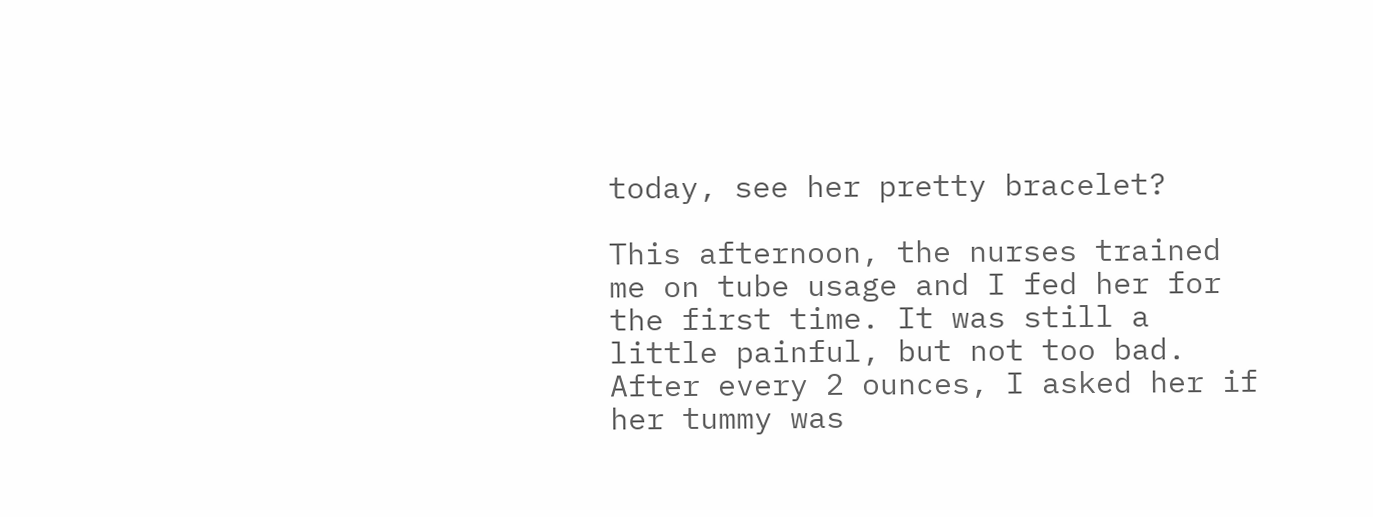today, see her pretty bracelet?

This afternoon, the nurses trained me on tube usage and I fed her for the first time. It was still a little painful, but not too bad. After every 2 ounces, I asked her if her tummy was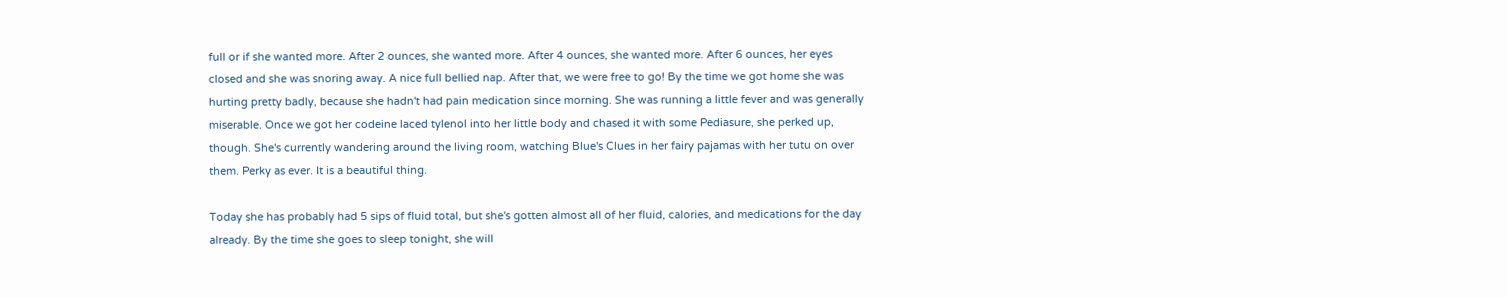full or if she wanted more. After 2 ounces, she wanted more. After 4 ounces, she wanted more. After 6 ounces, her eyes closed and she was snoring away. A nice full bellied nap. After that, we were free to go! By the time we got home she was hurting pretty badly, because she hadn't had pain medication since morning. She was running a little fever and was generally miserable. Once we got her codeine laced tylenol into her little body and chased it with some Pediasure, she perked up, though. She's currently wandering around the living room, watching Blue's Clues in her fairy pajamas with her tutu on over them. Perky as ever. It is a beautiful thing.

Today she has probably had 5 sips of fluid total, but she's gotten almost all of her fluid, calories, and medications for the day already. By the time she goes to sleep tonight, she will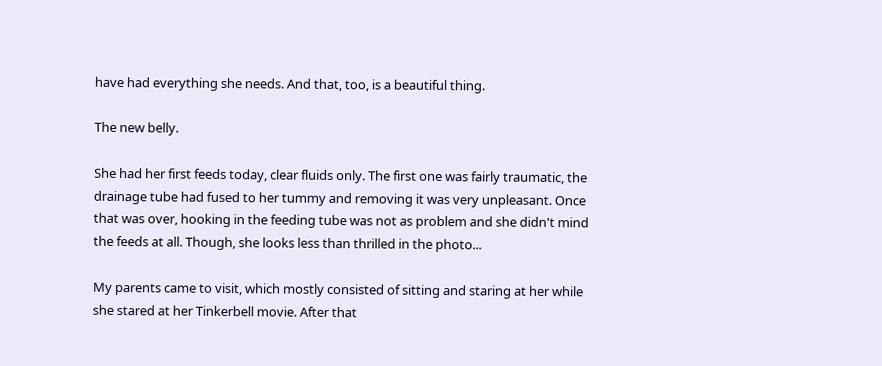have had everything she needs. And that, too, is a beautiful thing.

The new belly.

She had her first feeds today, clear fluids only. The first one was fairly traumatic, the drainage tube had fused to her tummy and removing it was very unpleasant. Once that was over, hooking in the feeding tube was not as problem and she didn't mind the feeds at all. Though, she looks less than thrilled in the photo...

My parents came to visit, which mostly consisted of sitting and staring at her while she stared at her Tinkerbell movie. After that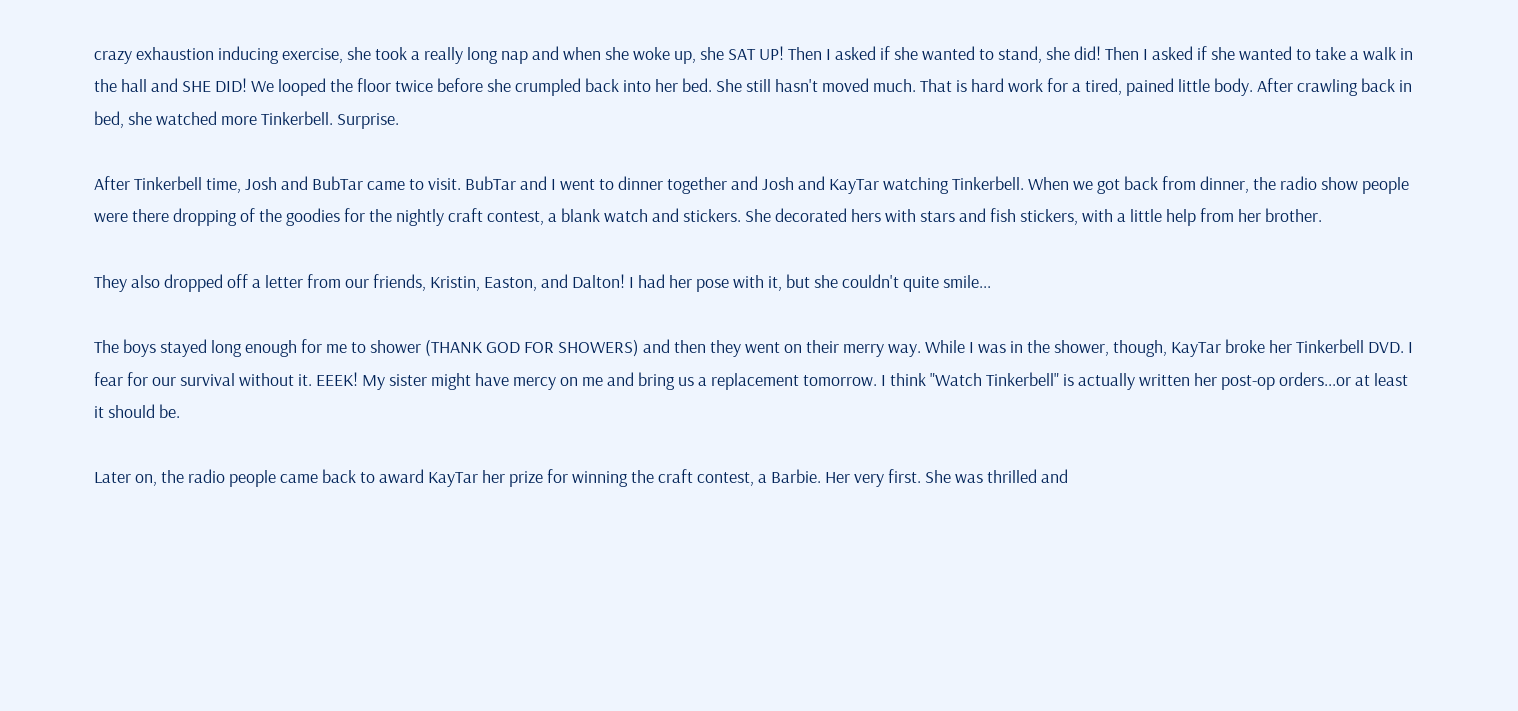crazy exhaustion inducing exercise, she took a really long nap and when she woke up, she SAT UP! Then I asked if she wanted to stand, she did! Then I asked if she wanted to take a walk in the hall and SHE DID! We looped the floor twice before she crumpled back into her bed. She still hasn't moved much. That is hard work for a tired, pained little body. After crawling back in bed, she watched more Tinkerbell. Surprise.

After Tinkerbell time, Josh and BubTar came to visit. BubTar and I went to dinner together and Josh and KayTar watching Tinkerbell. When we got back from dinner, the radio show people were there dropping of the goodies for the nightly craft contest, a blank watch and stickers. She decorated hers with stars and fish stickers, with a little help from her brother.

They also dropped off a letter from our friends, Kristin, Easton, and Dalton! I had her pose with it, but she couldn't quite smile...

The boys stayed long enough for me to shower (THANK GOD FOR SHOWERS) and then they went on their merry way. While I was in the shower, though, KayTar broke her Tinkerbell DVD. I fear for our survival without it. EEEK! My sister might have mercy on me and bring us a replacement tomorrow. I think "Watch Tinkerbell" is actually written her post-op orders...or at least it should be.

Later on, the radio people came back to award KayTar her prize for winning the craft contest, a Barbie. Her very first. She was thrilled and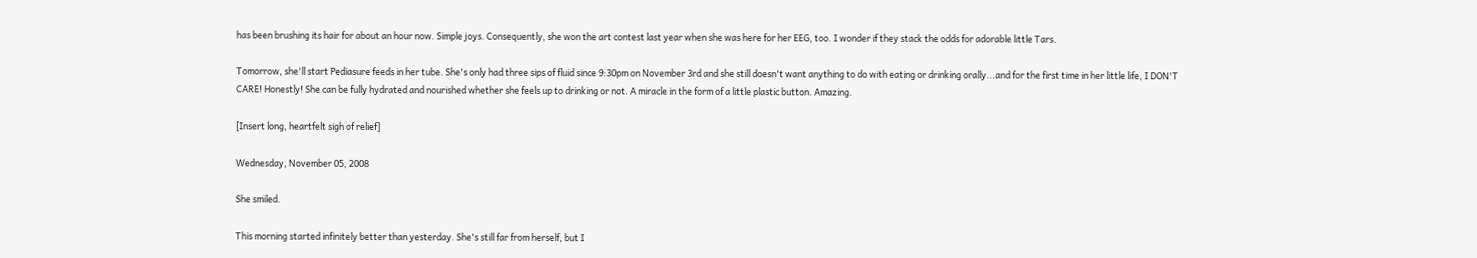has been brushing its hair for about an hour now. Simple joys. Consequently, she won the art contest last year when she was here for her EEG, too. I wonder if they stack the odds for adorable little Tars.

Tomorrow, she'll start Pediasure feeds in her tube. She's only had three sips of fluid since 9:30pm on November 3rd and she still doesn't want anything to do with eating or drinking orally...and for the first time in her little life, I DON'T CARE! Honestly! She can be fully hydrated and nourished whether she feels up to drinking or not. A miracle in the form of a little plastic button. Amazing.

[Insert long, heartfelt sigh of relief]

Wednesday, November 05, 2008

She smiled.

This morning started infinitely better than yesterday. She's still far from herself, but I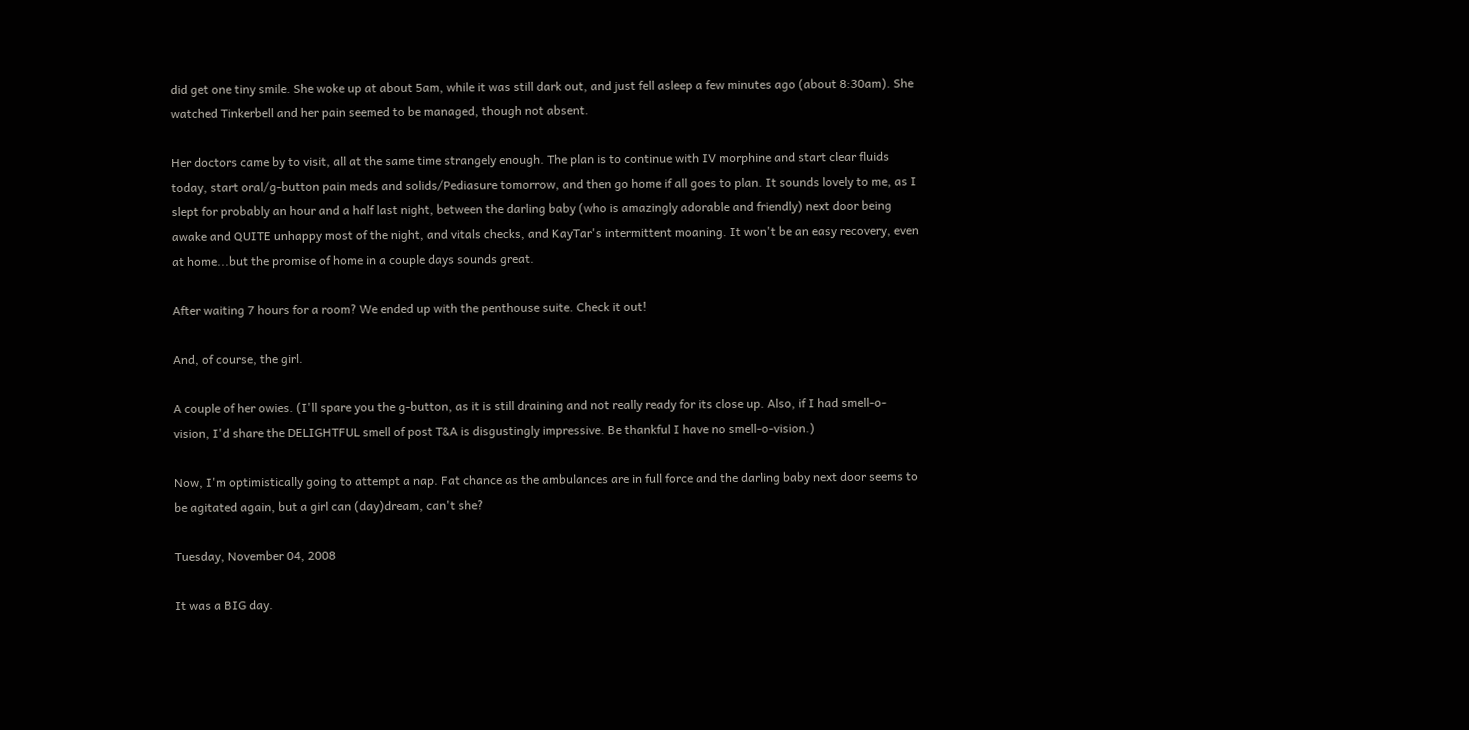did get one tiny smile. She woke up at about 5am, while it was still dark out, and just fell asleep a few minutes ago (about 8:30am). She watched Tinkerbell and her pain seemed to be managed, though not absent.

Her doctors came by to visit, all at the same time strangely enough. The plan is to continue with IV morphine and start clear fluids today, start oral/g-button pain meds and solids/Pediasure tomorrow, and then go home if all goes to plan. It sounds lovely to me, as I slept for probably an hour and a half last night, between the darling baby (who is amazingly adorable and friendly) next door being awake and QUITE unhappy most of the night, and vitals checks, and KayTar's intermittent moaning. It won't be an easy recovery, even at home...but the promise of home in a couple days sounds great.

After waiting 7 hours for a room? We ended up with the penthouse suite. Check it out!

And, of course, the girl.

A couple of her owies. (I'll spare you the g-button, as it is still draining and not really ready for its close up. Also, if I had smell-o-vision, I'd share the DELIGHTFUL smell of post T&A is disgustingly impressive. Be thankful I have no smell-o-vision.)

Now, I'm optimistically going to attempt a nap. Fat chance as the ambulances are in full force and the darling baby next door seems to be agitated again, but a girl can (day)dream, can't she?

Tuesday, November 04, 2008

It was a BIG day.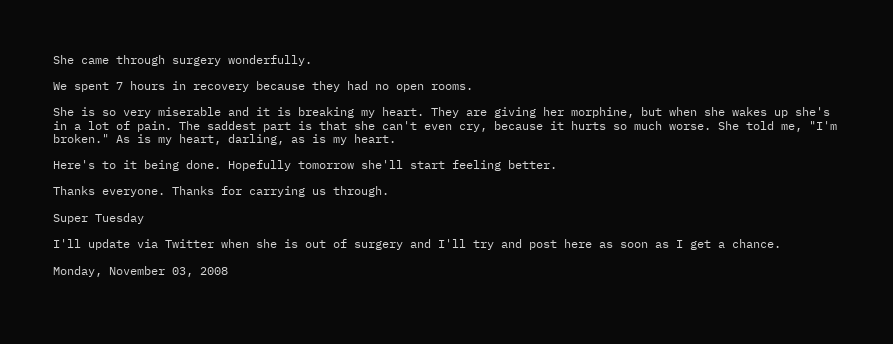She came through surgery wonderfully.

We spent 7 hours in recovery because they had no open rooms.

She is so very miserable and it is breaking my heart. They are giving her morphine, but when she wakes up she's in a lot of pain. The saddest part is that she can't even cry, because it hurts so much worse. She told me, "I'm broken." As is my heart, darling, as is my heart.

Here's to it being done. Hopefully tomorrow she'll start feeling better.

Thanks everyone. Thanks for carrying us through.

Super Tuesday

I'll update via Twitter when she is out of surgery and I'll try and post here as soon as I get a chance.

Monday, November 03, 2008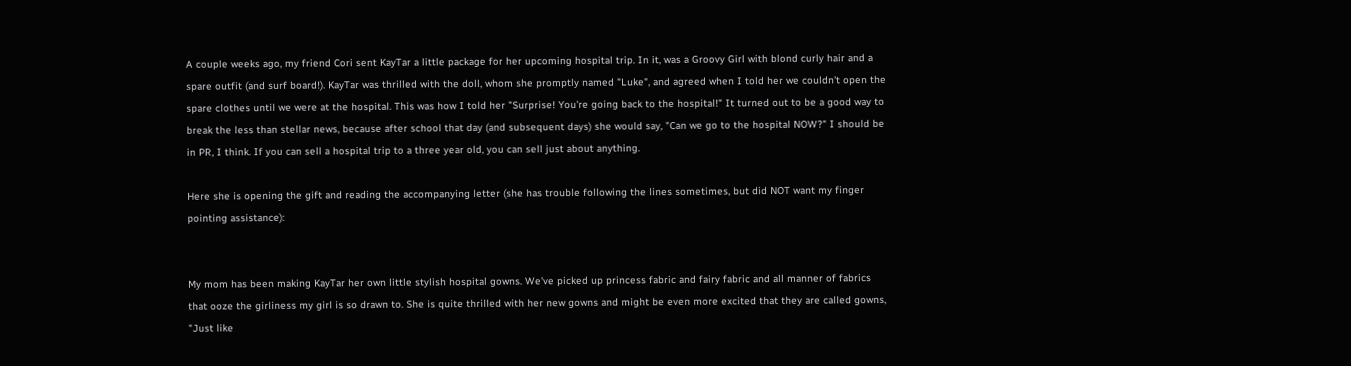A couple weeks ago, my friend Cori sent KayTar a little package for her upcoming hospital trip. In it, was a Groovy Girl with blond curly hair and a spare outfit (and surf board!). KayTar was thrilled with the doll, whom she promptly named "Luke", and agreed when I told her we couldn't open the spare clothes until we were at the hospital. This was how I told her "Surprise! You're going back to the hospital!" It turned out to be a good way to break the less than stellar news, because after school that day (and subsequent days) she would say, "Can we go to the hospital NOW?" I should be in PR, I think. If you can sell a hospital trip to a three year old, you can sell just about anything.

Here she is opening the gift and reading the accompanying letter (she has trouble following the lines sometimes, but did NOT want my finger pointing assistance):


My mom has been making KayTar her own little stylish hospital gowns. We've picked up princess fabric and fairy fabric and all manner of fabrics that ooze the girliness my girl is so drawn to. She is quite thrilled with her new gowns and might be even more excited that they are called gowns, "Just like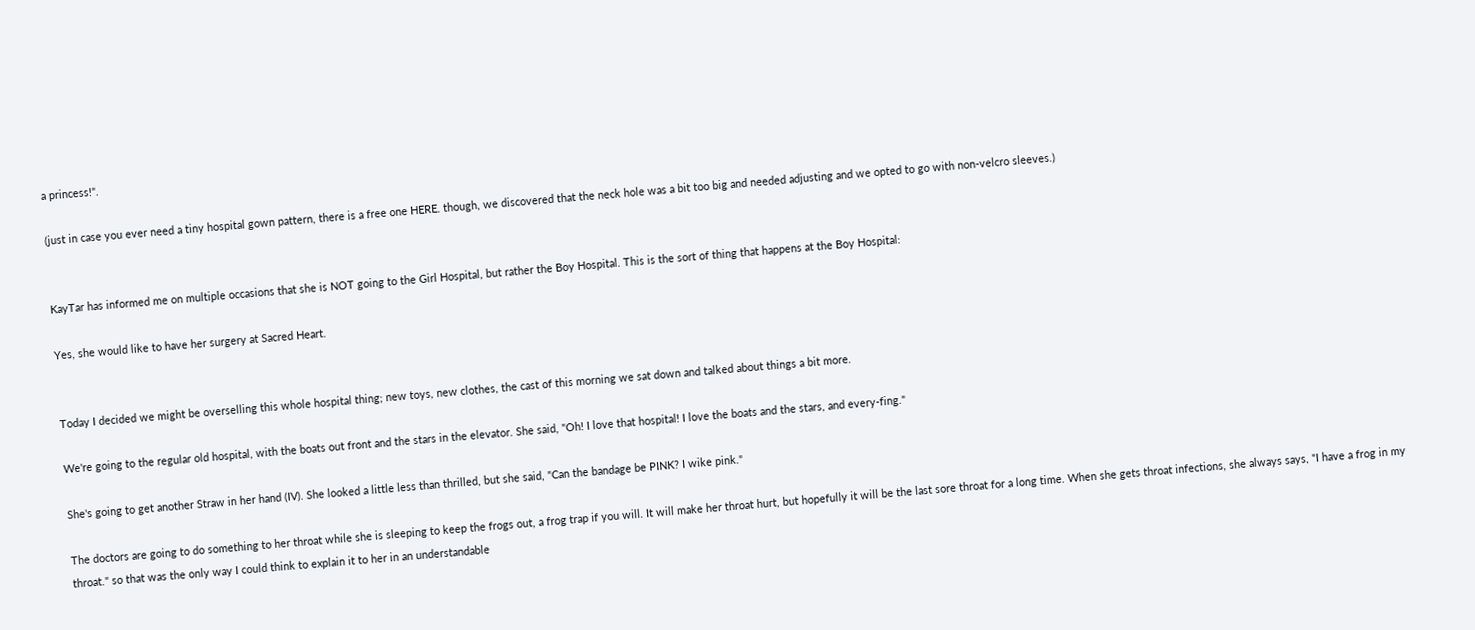a princess!".

(just in case you ever need a tiny hospital gown pattern, there is a free one HERE. though, we discovered that the neck hole was a bit too big and needed adjusting and we opted to go with non-velcro sleeves.)


KayTar has informed me on multiple occasions that she is NOT going to the Girl Hospital, but rather the Boy Hospital. This is the sort of thing that happens at the Boy Hospital:

Yes, she would like to have her surgery at Sacred Heart.


Today I decided we might be overselling this whole hospital thing; new toys, new clothes, the cast of this morning we sat down and talked about things a bit more.

We're going to the regular old hospital, with the boats out front and the stars in the elevator. She said, "Oh! I love that hospital! I love the boats and the stars, and every-fing."

She's going to get another Straw in her hand (IV). She looked a little less than thrilled, but she said, "Can the bandage be PINK? I wike pink."

The doctors are going to do something to her throat while she is sleeping to keep the frogs out, a frog trap if you will. It will make her throat hurt, but hopefully it will be the last sore throat for a long time. When she gets throat infections, she always says, "I have a frog in my throat." so that was the only way I could think to explain it to her in an understandable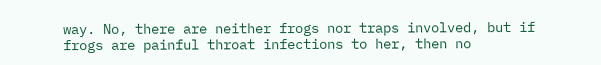way. No, there are neither frogs nor traps involved, but if frogs are painful throat infections to her, then no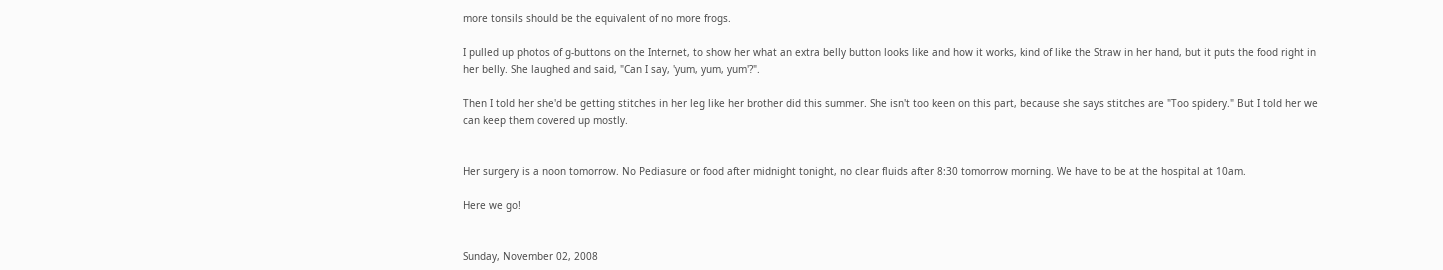more tonsils should be the equivalent of no more frogs.

I pulled up photos of g-buttons on the Internet, to show her what an extra belly button looks like and how it works, kind of like the Straw in her hand, but it puts the food right in her belly. She laughed and said, "Can I say, 'yum, yum, yum'?".

Then I told her she'd be getting stitches in her leg like her brother did this summer. She isn't too keen on this part, because she says stitches are "Too spidery." But I told her we can keep them covered up mostly.


Her surgery is a noon tomorrow. No Pediasure or food after midnight tonight, no clear fluids after 8:30 tomorrow morning. We have to be at the hospital at 10am.

Here we go!


Sunday, November 02, 2008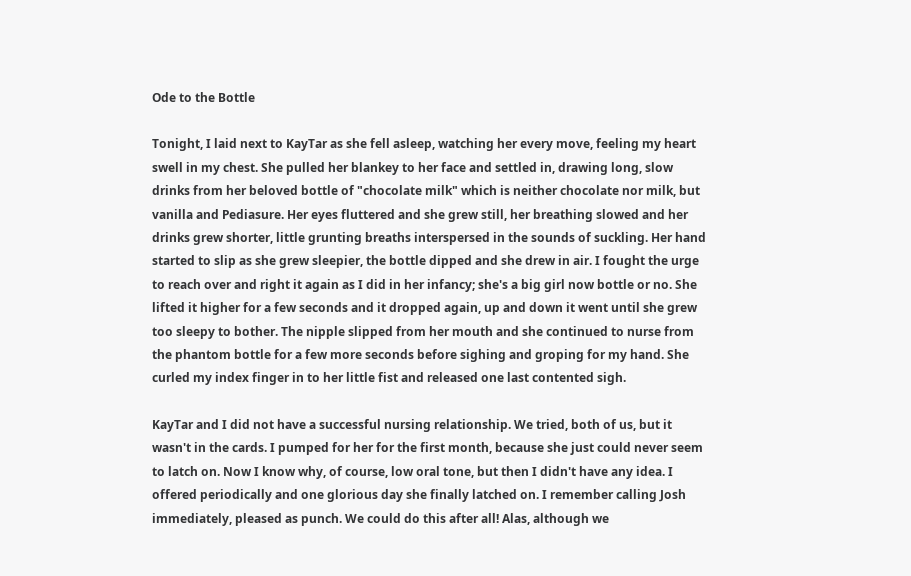Ode to the Bottle

Tonight, I laid next to KayTar as she fell asleep, watching her every move, feeling my heart swell in my chest. She pulled her blankey to her face and settled in, drawing long, slow drinks from her beloved bottle of "chocolate milk" which is neither chocolate nor milk, but vanilla and Pediasure. Her eyes fluttered and she grew still, her breathing slowed and her drinks grew shorter, little grunting breaths interspersed in the sounds of suckling. Her hand started to slip as she grew sleepier, the bottle dipped and she drew in air. I fought the urge to reach over and right it again as I did in her infancy; she's a big girl now bottle or no. She lifted it higher for a few seconds and it dropped again, up and down it went until she grew too sleepy to bother. The nipple slipped from her mouth and she continued to nurse from the phantom bottle for a few more seconds before sighing and groping for my hand. She curled my index finger in to her little fist and released one last contented sigh.

KayTar and I did not have a successful nursing relationship. We tried, both of us, but it wasn't in the cards. I pumped for her for the first month, because she just could never seem to latch on. Now I know why, of course, low oral tone, but then I didn't have any idea. I offered periodically and one glorious day she finally latched on. I remember calling Josh immediately, pleased as punch. We could do this after all! Alas, although we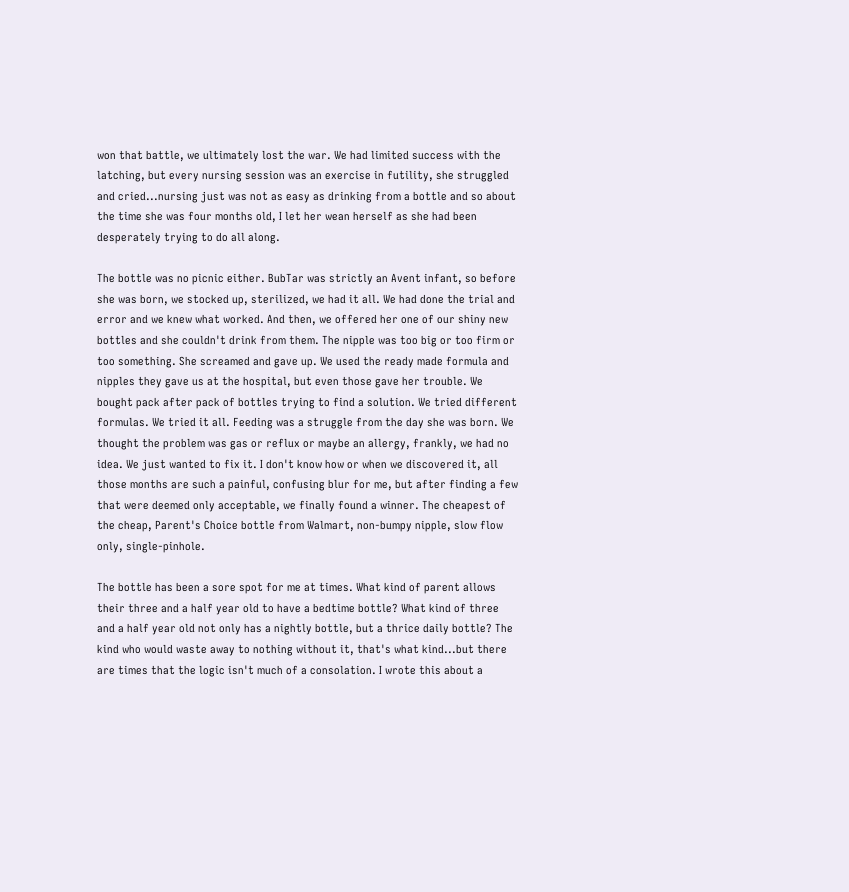won that battle, we ultimately lost the war. We had limited success with the latching, but every nursing session was an exercise in futility, she struggled and cried...nursing just was not as easy as drinking from a bottle and so about the time she was four months old, I let her wean herself as she had been desperately trying to do all along.

The bottle was no picnic either. BubTar was strictly an Avent infant, so before she was born, we stocked up, sterilized, we had it all. We had done the trial and error and we knew what worked. And then, we offered her one of our shiny new bottles and she couldn't drink from them. The nipple was too big or too firm or too something. She screamed and gave up. We used the ready made formula and nipples they gave us at the hospital, but even those gave her trouble. We bought pack after pack of bottles trying to find a solution. We tried different formulas. We tried it all. Feeding was a struggle from the day she was born. We thought the problem was gas or reflux or maybe an allergy, frankly, we had no idea. We just wanted to fix it. I don't know how or when we discovered it, all those months are such a painful, confusing blur for me, but after finding a few that were deemed only acceptable, we finally found a winner. The cheapest of the cheap, Parent's Choice bottle from Walmart, non-bumpy nipple, slow flow only, single-pinhole.

The bottle has been a sore spot for me at times. What kind of parent allows their three and a half year old to have a bedtime bottle? What kind of three and a half year old not only has a nightly bottle, but a thrice daily bottle? The kind who would waste away to nothing without it, that's what kind...but there are times that the logic isn't much of a consolation. I wrote this about a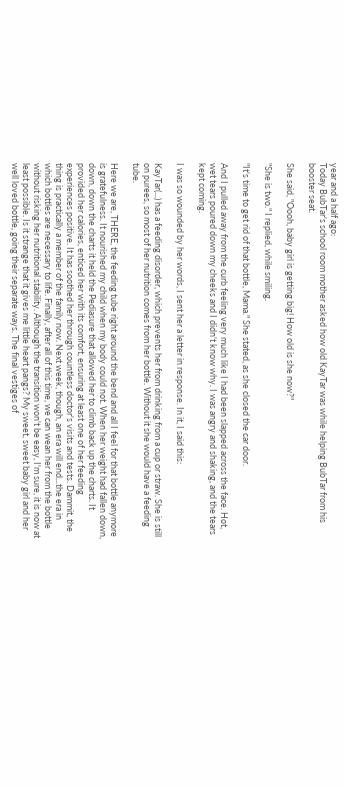year and a half ago:
Today BubTar's school room mother asked how old KayTar was while helping BubTar from his booster seat.

She said, "Oooh, baby girl is getting big! How old is she now?"

"She is two." I replied, while smiling.

"It's time to get rid of that bottle, Mama." She stated, as she closed the car door.

And I pulled away from the curb feeling very much like I had been slapped across the face. Hot, wet tears poured down my cheeks and I didn't know why. I was angry and shaking, and the tears kept coming.

I was so wounded by her words, I sent her a letter in response. In it, I said this:

KayTar(...) has a feeding disorder, which prevents her from drinking from a cup or straw. She is still on purees, so most of her nutrition comes from her bottle. Without it she would have a feeding tube.

Here we are, THERE, the feeding tube right around the bend and all I feel for that bottle anymore is gratefulness. It nourished my child when my body could not. When her weight had fallen down, down, down the charts it held the Pediasure that allowed her to climb back up the charts. It provided her calories, enticed her with its comfort, ensuring at least one of her feeding experiences positive. It has soothed her through countless doctor's visits and tests. Dammit, the thing is practically a member of the family now. Next week, though, an era will end...the era in which bottles are necessary to life. Finally, after all of this time, we can wean her from the bottle without risking her nutritional stability. Although the transition won't be easy, I'm sure, it is now at least possible. Is it strange that it gives me little heart pangs? My sweet, sweet baby girl and her well loved bottle, going their separate ways. The final vestiges of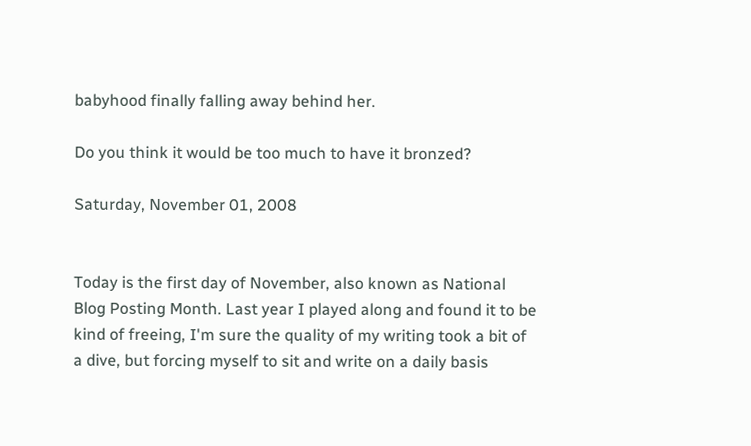babyhood finally falling away behind her.

Do you think it would be too much to have it bronzed?

Saturday, November 01, 2008


Today is the first day of November, also known as National Blog Posting Month. Last year I played along and found it to be kind of freeing, I'm sure the quality of my writing took a bit of a dive, but forcing myself to sit and write on a daily basis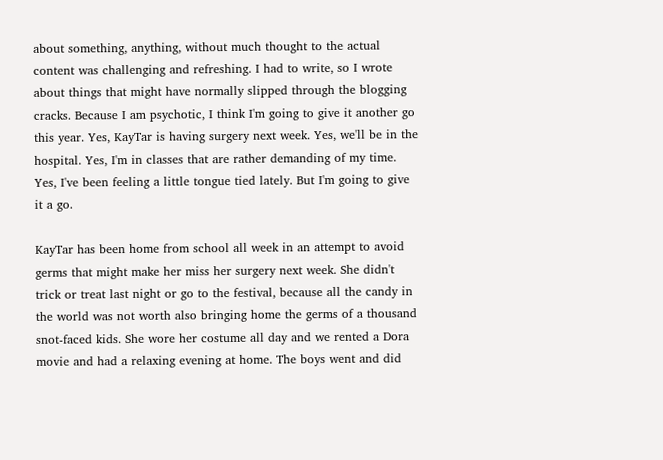about something, anything, without much thought to the actual content was challenging and refreshing. I had to write, so I wrote about things that might have normally slipped through the blogging cracks. Because I am psychotic, I think I'm going to give it another go this year. Yes, KayTar is having surgery next week. Yes, we'll be in the hospital. Yes, I'm in classes that are rather demanding of my time. Yes, I've been feeling a little tongue tied lately. But I'm going to give it a go.

KayTar has been home from school all week in an attempt to avoid germs that might make her miss her surgery next week. She didn't trick or treat last night or go to the festival, because all the candy in the world was not worth also bringing home the germs of a thousand snot-faced kids. She wore her costume all day and we rented a Dora movie and had a relaxing evening at home. The boys went and did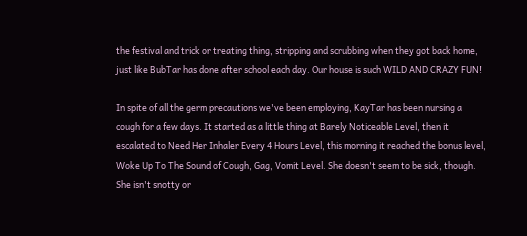the festival and trick or treating thing, stripping and scrubbing when they got back home, just like BubTar has done after school each day. Our house is such WILD AND CRAZY FUN!

In spite of all the germ precautions we've been employing, KayTar has been nursing a cough for a few days. It started as a little thing at Barely Noticeable Level, then it escalated to Need Her Inhaler Every 4 Hours Level, this morning it reached the bonus level, Woke Up To The Sound of Cough, Gag, Vomit Level. She doesn't seem to be sick, though. She isn't snotty or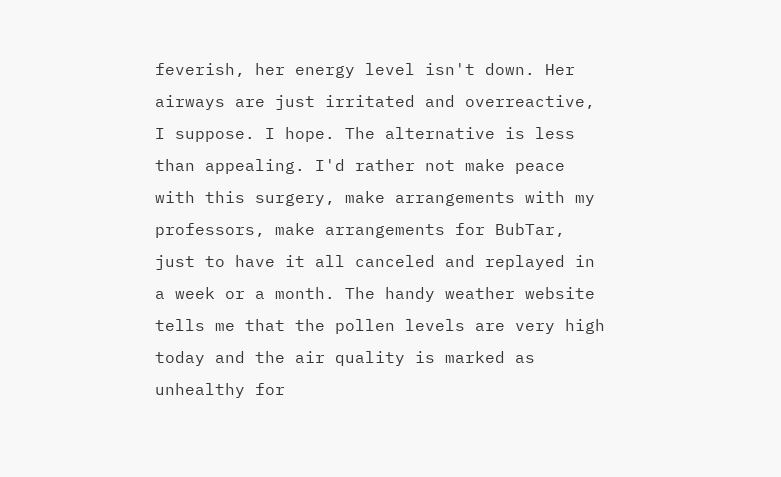feverish, her energy level isn't down. Her airways are just irritated and overreactive, I suppose. I hope. The alternative is less than appealing. I'd rather not make peace with this surgery, make arrangements with my professors, make arrangements for BubTar, just to have it all canceled and replayed in a week or a month. The handy weather website tells me that the pollen levels are very high today and the air quality is marked as unhealthy for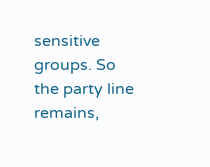sensitive groups. So the party line remains,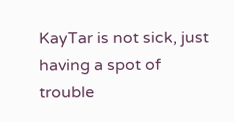KayTar is not sick, just having a spot of trouble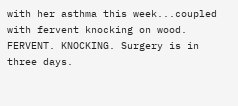with her asthma this week...coupled with fervent knocking on wood. FERVENT. KNOCKING. Surgery is in three days.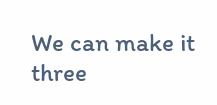We can make it three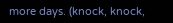more days. (knock, knock,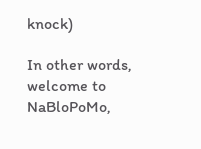knock)

In other words, welcome to NaBloPoMo,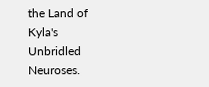the Land of Kyla's Unbridled Neuroses.